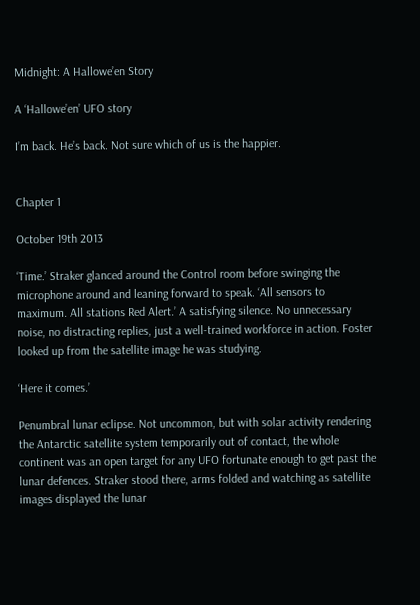Midnight: A Hallowe’en Story

A ‘Hallowe’en’ UFO story

I’m back. He’s back. Not sure which of us is the happier.


Chapter 1

October 19th 2013

‘Time.’ Straker glanced around the Control room before swinging the microphone around and leaning forward to speak. ‘All sensors to maximum. All stations Red Alert.’ A satisfying silence. No unnecessary noise, no distracting replies, just a well-trained workforce in action. Foster looked up from the satellite image he was studying.

‘Here it comes.’

Penumbral lunar eclipse. Not uncommon, but with solar activity rendering the Antarctic satellite system temporarily out of contact, the whole continent was an open target for any UFO fortunate enough to get past the lunar defences. Straker stood there, arms folded and watching as satellite images displayed the lunar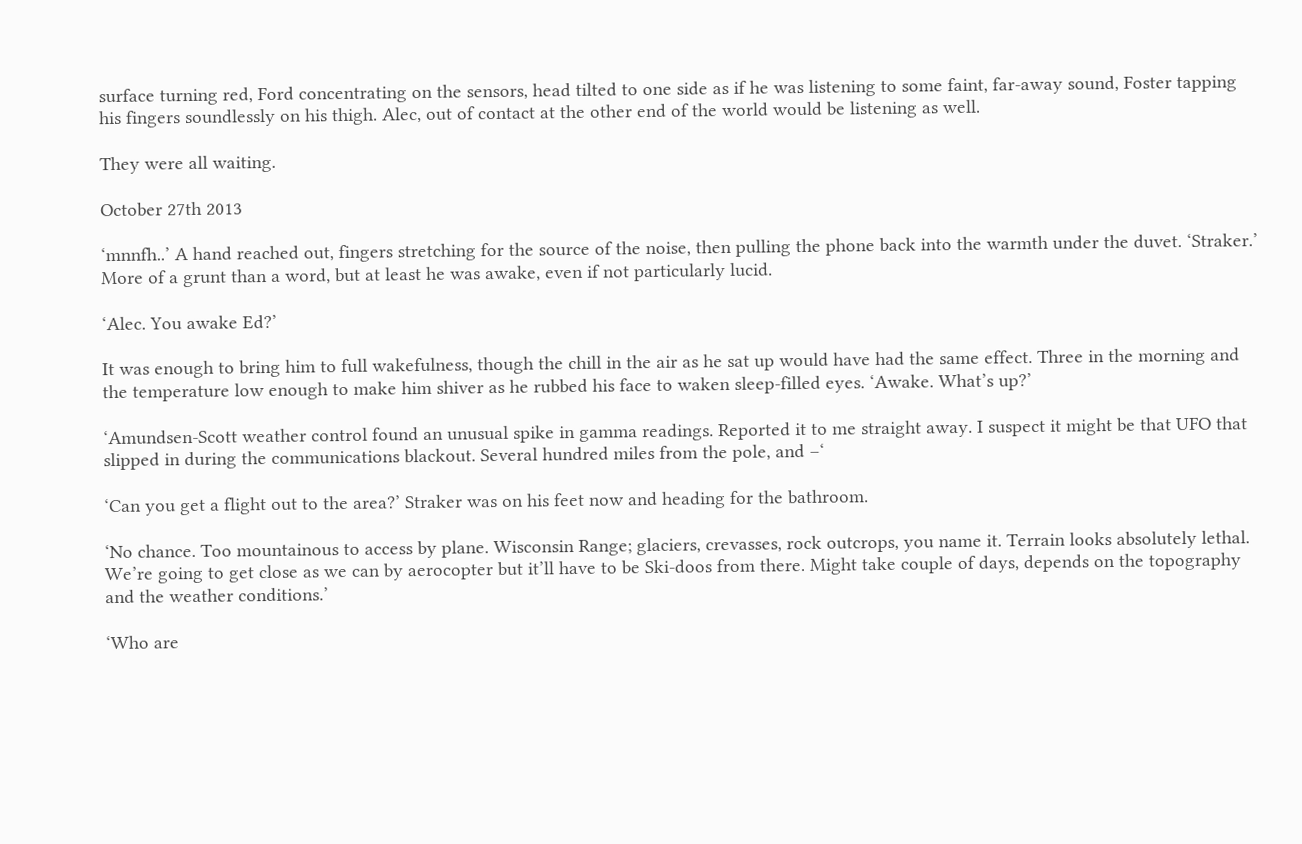surface turning red, Ford concentrating on the sensors, head tilted to one side as if he was listening to some faint, far-away sound, Foster tapping his fingers soundlessly on his thigh. Alec, out of contact at the other end of the world would be listening as well.

They were all waiting.

October 27th 2013

‘mnnfh..’ A hand reached out, fingers stretching for the source of the noise, then pulling the phone back into the warmth under the duvet. ‘Straker.’ More of a grunt than a word, but at least he was awake, even if not particularly lucid.

‘Alec. You awake Ed?’

It was enough to bring him to full wakefulness, though the chill in the air as he sat up would have had the same effect. Three in the morning and the temperature low enough to make him shiver as he rubbed his face to waken sleep-filled eyes. ‘Awake. What’s up?’

‘Amundsen-Scott weather control found an unusual spike in gamma readings. Reported it to me straight away. I suspect it might be that UFO that slipped in during the communications blackout. Several hundred miles from the pole, and –‘

‘Can you get a flight out to the area?’ Straker was on his feet now and heading for the bathroom.

‘No chance. Too mountainous to access by plane. Wisconsin Range; glaciers, crevasses, rock outcrops, you name it. Terrain looks absolutely lethal. We’re going to get close as we can by aerocopter but it’ll have to be Ski-doos from there. Might take couple of days, depends on the topography and the weather conditions.’

‘Who are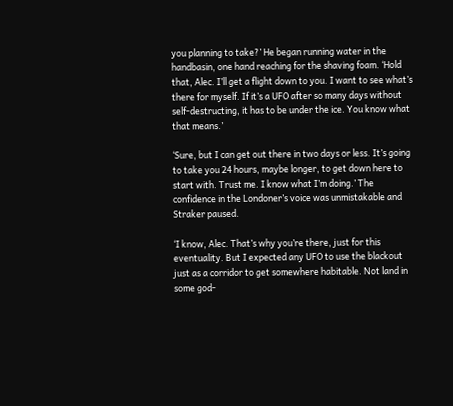you planning to take?’ He began running water in the handbasin, one hand reaching for the shaving foam. ‘Hold that, Alec. I’ll get a flight down to you. I want to see what’s there for myself. If it’s a UFO after so many days without self-destructing, it has to be under the ice. You know what that means.’

‘Sure, but I can get out there in two days or less. It’s going to take you 24 hours, maybe longer, to get down here to start with. Trust me. I know what I’m doing.’ The confidence in the Londoner’s voice was unmistakable and Straker paused.

‘I know, Alec. That’s why you’re there, just for this eventuality. But I expected any UFO to use the blackout just as a corridor to get somewhere habitable. Not land in some god-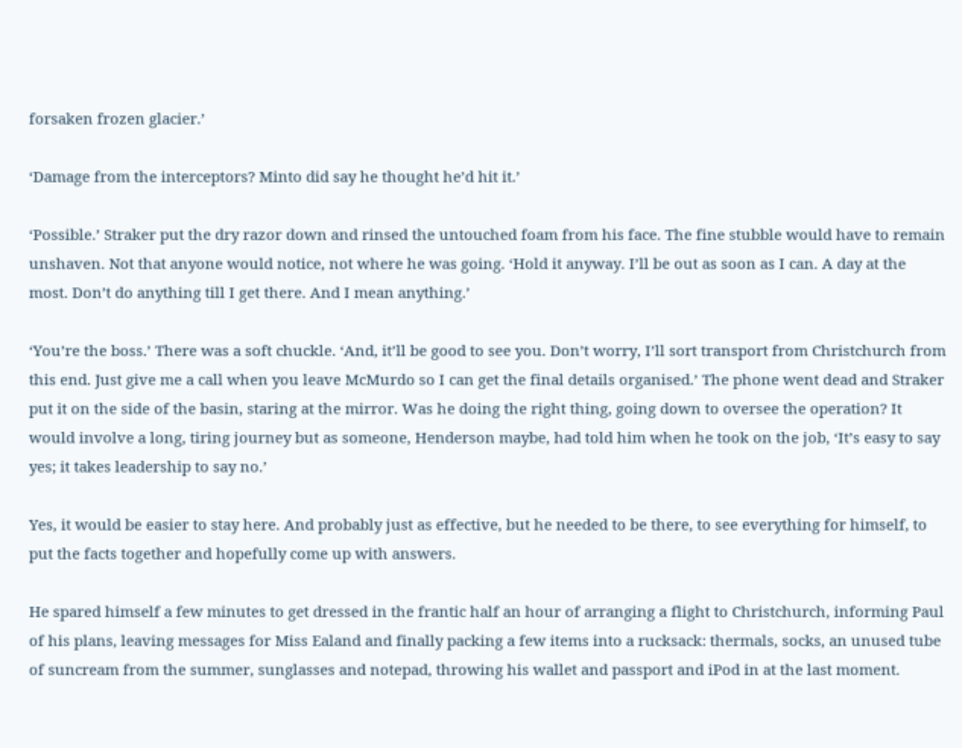forsaken frozen glacier.’

‘Damage from the interceptors? Minto did say he thought he’d hit it.’

‘Possible.’ Straker put the dry razor down and rinsed the untouched foam from his face. The fine stubble would have to remain unshaven. Not that anyone would notice, not where he was going. ‘Hold it anyway. I’ll be out as soon as I can. A day at the most. Don’t do anything till I get there. And I mean anything.’

‘You’re the boss.’ There was a soft chuckle. ‘And, it’ll be good to see you. Don’t worry, I’ll sort transport from Christchurch from this end. Just give me a call when you leave McMurdo so I can get the final details organised.’ The phone went dead and Straker put it on the side of the basin, staring at the mirror. Was he doing the right thing, going down to oversee the operation? It would involve a long, tiring journey but as someone, Henderson maybe, had told him when he took on the job, ‘It’s easy to say yes; it takes leadership to say no.’

Yes, it would be easier to stay here. And probably just as effective, but he needed to be there, to see everything for himself, to put the facts together and hopefully come up with answers.

He spared himself a few minutes to get dressed in the frantic half an hour of arranging a flight to Christchurch, informing Paul of his plans, leaving messages for Miss Ealand and finally packing a few items into a rucksack: thermals, socks, an unused tube of suncream from the summer, sunglasses and notepad, throwing his wallet and passport and iPod in at the last moment.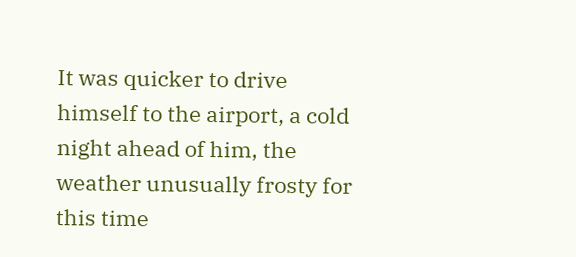It was quicker to drive himself to the airport, a cold night ahead of him, the weather unusually frosty for this time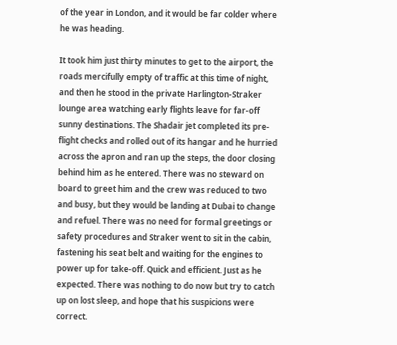of the year in London, and it would be far colder where he was heading.

It took him just thirty minutes to get to the airport, the roads mercifully empty of traffic at this time of night, and then he stood in the private Harlington-Straker lounge area watching early flights leave for far-off sunny destinations. The Shadair jet completed its pre-flight checks and rolled out of its hangar and he hurried across the apron and ran up the steps, the door closing behind him as he entered. There was no steward on board to greet him and the crew was reduced to two and busy, but they would be landing at Dubai to change and refuel. There was no need for formal greetings or safety procedures and Straker went to sit in the cabin, fastening his seat belt and waiting for the engines to power up for take-off. Quick and efficient. Just as he expected. There was nothing to do now but try to catch up on lost sleep, and hope that his suspicions were correct.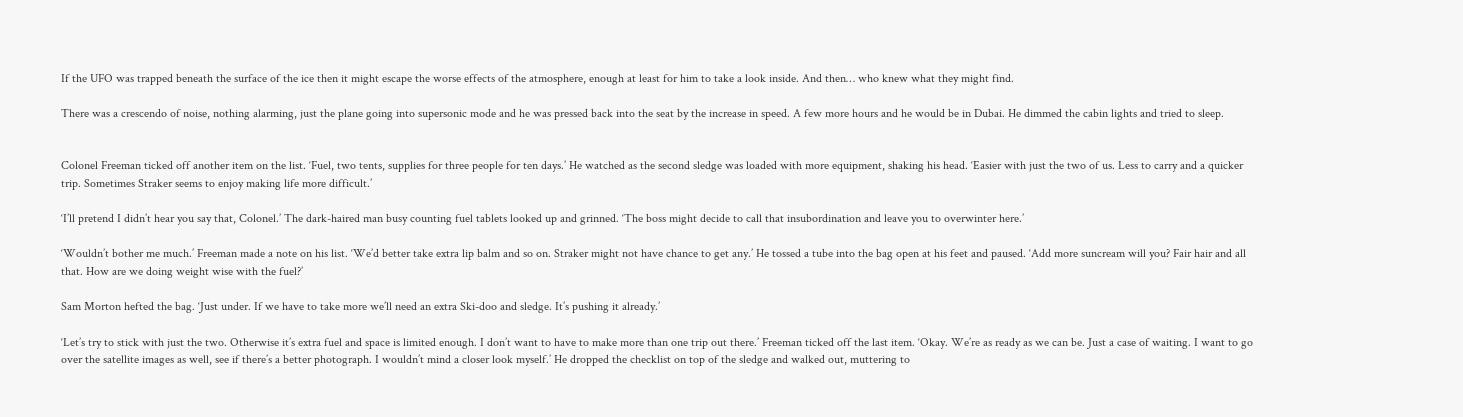If the UFO was trapped beneath the surface of the ice then it might escape the worse effects of the atmosphere, enough at least for him to take a look inside. And then… who knew what they might find.

There was a crescendo of noise, nothing alarming, just the plane going into supersonic mode and he was pressed back into the seat by the increase in speed. A few more hours and he would be in Dubai. He dimmed the cabin lights and tried to sleep.


Colonel Freeman ticked off another item on the list. ‘Fuel, two tents, supplies for three people for ten days.’ He watched as the second sledge was loaded with more equipment, shaking his head. ‘Easier with just the two of us. Less to carry and a quicker trip. Sometimes Straker seems to enjoy making life more difficult.’

‘I’ll pretend I didn’t hear you say that, Colonel.’ The dark-haired man busy counting fuel tablets looked up and grinned. ‘The boss might decide to call that insubordination and leave you to overwinter here.’

‘Wouldn’t bother me much.’ Freeman made a note on his list. ‘We’d better take extra lip balm and so on. Straker might not have chance to get any.’ He tossed a tube into the bag open at his feet and paused. ‘Add more suncream will you? Fair hair and all that. How are we doing weight wise with the fuel?’

Sam Morton hefted the bag. ‘Just under. If we have to take more we’ll need an extra Ski-doo and sledge. It’s pushing it already.’

‘Let’s try to stick with just the two. Otherwise it’s extra fuel and space is limited enough. I don’t want to have to make more than one trip out there.’ Freeman ticked off the last item. ‘Okay. We’re as ready as we can be. Just a case of waiting. I want to go over the satellite images as well, see if there’s a better photograph. I wouldn’t mind a closer look myself.’ He dropped the checklist on top of the sledge and walked out, muttering to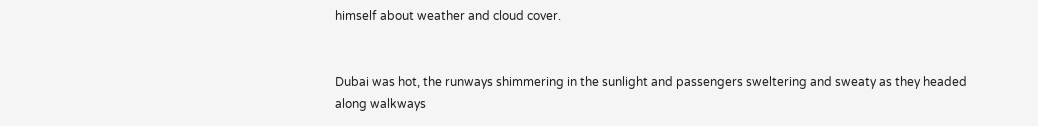himself about weather and cloud cover.


Dubai was hot, the runways shimmering in the sunlight and passengers sweltering and sweaty as they headed along walkways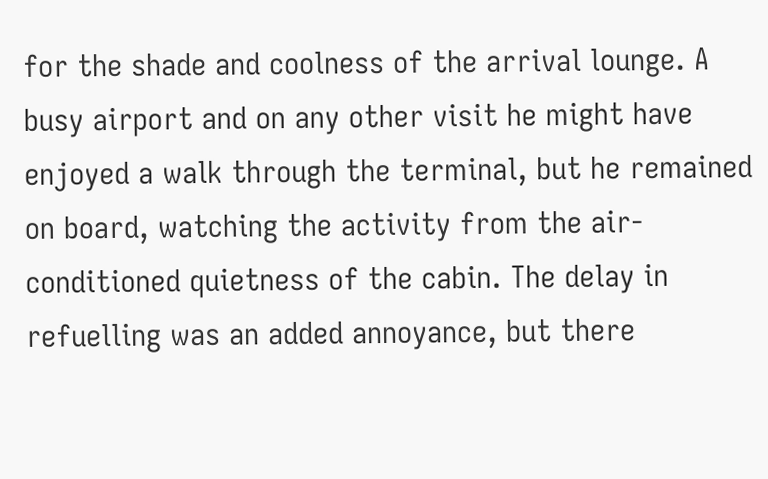for the shade and coolness of the arrival lounge. A busy airport and on any other visit he might have enjoyed a walk through the terminal, but he remained on board, watching the activity from the air-conditioned quietness of the cabin. The delay in refuelling was an added annoyance, but there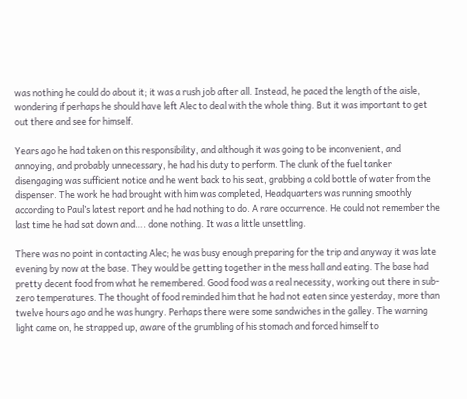was nothing he could do about it; it was a rush job after all. Instead, he paced the length of the aisle, wondering if perhaps he should have left Alec to deal with the whole thing. But it was important to get out there and see for himself.

Years ago he had taken on this responsibility, and although it was going to be inconvenient, and annoying, and probably unnecessary, he had his duty to perform. The clunk of the fuel tanker disengaging was sufficient notice and he went back to his seat, grabbing a cold bottle of water from the dispenser. The work he had brought with him was completed, Headquarters was running smoothly according to Paul’s latest report and he had nothing to do. A rare occurrence. He could not remember the last time he had sat down and…. done nothing. It was a little unsettling.

There was no point in contacting Alec; he was busy enough preparing for the trip and anyway it was late evening by now at the base. They would be getting together in the mess hall and eating. The base had pretty decent food from what he remembered. Good food was a real necessity, working out there in sub-zero temperatures. The thought of food reminded him that he had not eaten since yesterday, more than twelve hours ago and he was hungry. Perhaps there were some sandwiches in the galley. The warning light came on, he strapped up, aware of the grumbling of his stomach and forced himself to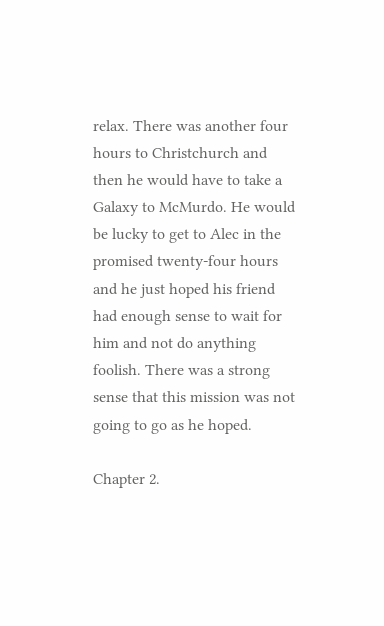relax. There was another four hours to Christchurch and then he would have to take a Galaxy to McMurdo. He would be lucky to get to Alec in the promised twenty-four hours and he just hoped his friend had enough sense to wait for him and not do anything foolish. There was a strong sense that this mission was not going to go as he hoped.

Chapter 2.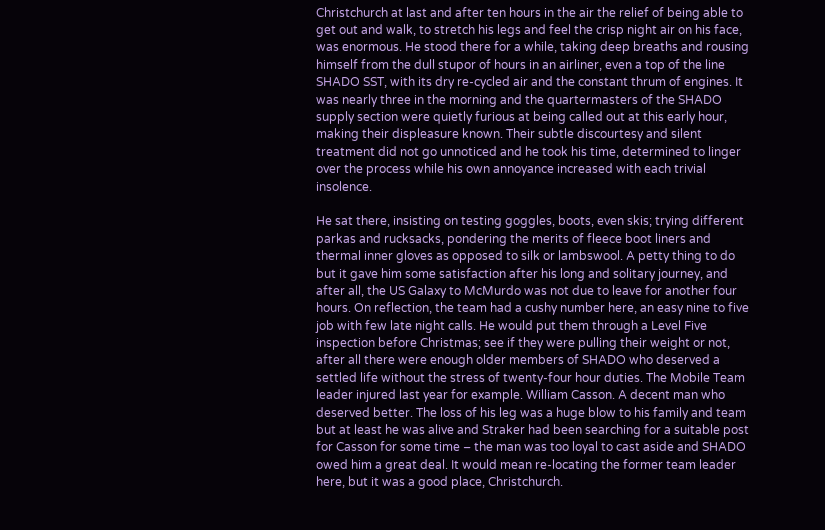Christchurch at last and after ten hours in the air the relief of being able to get out and walk, to stretch his legs and feel the crisp night air on his face, was enormous. He stood there for a while, taking deep breaths and rousing himself from the dull stupor of hours in an airliner, even a top of the line SHADO SST, with its dry re-cycled air and the constant thrum of engines. It was nearly three in the morning and the quartermasters of the SHADO supply section were quietly furious at being called out at this early hour, making their displeasure known. Their subtle discourtesy and silent treatment did not go unnoticed and he took his time, determined to linger over the process while his own annoyance increased with each trivial insolence.

He sat there, insisting on testing goggles, boots, even skis; trying different parkas and rucksacks, pondering the merits of fleece boot liners and thermal inner gloves as opposed to silk or lambswool. A petty thing to do but it gave him some satisfaction after his long and solitary journey, and after all, the US Galaxy to McMurdo was not due to leave for another four hours. On reflection, the team had a cushy number here, an easy nine to five job with few late night calls. He would put them through a Level Five inspection before Christmas; see if they were pulling their weight or not, after all there were enough older members of SHADO who deserved a settled life without the stress of twenty-four hour duties. The Mobile Team leader injured last year for example. William Casson. A decent man who deserved better. The loss of his leg was a huge blow to his family and team but at least he was alive and Straker had been searching for a suitable post for Casson for some time – the man was too loyal to cast aside and SHADO owed him a great deal. It would mean re-locating the former team leader here, but it was a good place, Christchurch.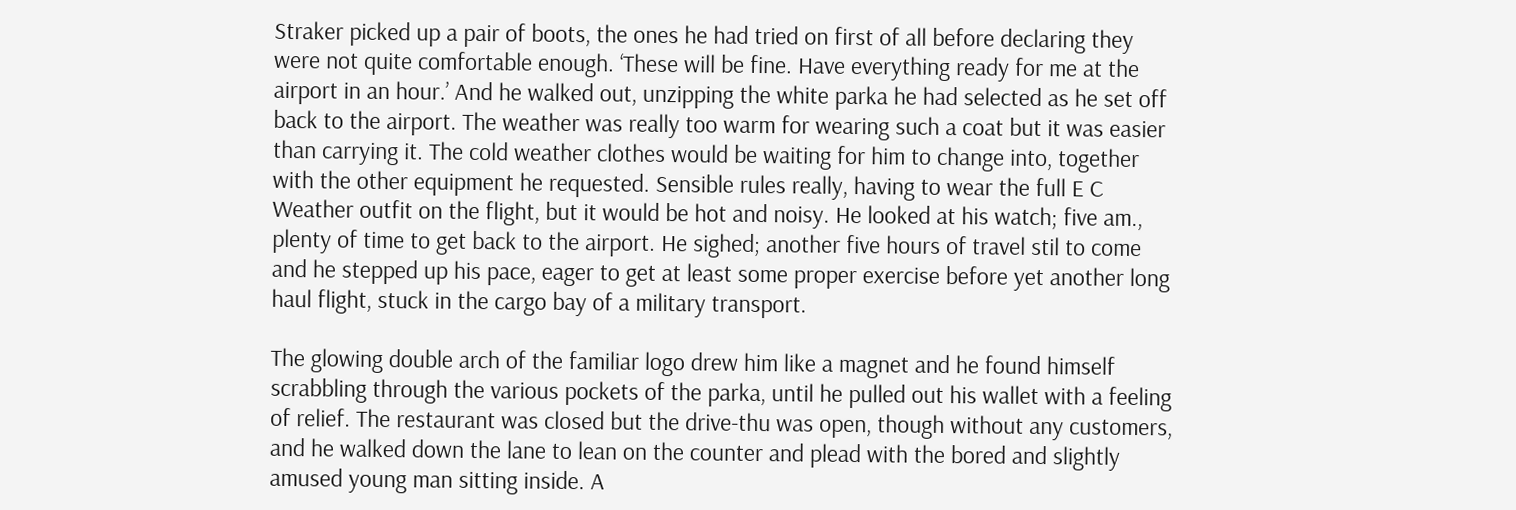Straker picked up a pair of boots, the ones he had tried on first of all before declaring they were not quite comfortable enough. ‘These will be fine. Have everything ready for me at the airport in an hour.’ And he walked out, unzipping the white parka he had selected as he set off back to the airport. The weather was really too warm for wearing such a coat but it was easier than carrying it. The cold weather clothes would be waiting for him to change into, together with the other equipment he requested. Sensible rules really, having to wear the full E C Weather outfit on the flight, but it would be hot and noisy. He looked at his watch; five am., plenty of time to get back to the airport. He sighed; another five hours of travel stil to come and he stepped up his pace, eager to get at least some proper exercise before yet another long haul flight, stuck in the cargo bay of a military transport.

The glowing double arch of the familiar logo drew him like a magnet and he found himself scrabbling through the various pockets of the parka, until he pulled out his wallet with a feeling of relief. The restaurant was closed but the drive-thu was open, though without any customers, and he walked down the lane to lean on the counter and plead with the bored and slightly amused young man sitting inside. A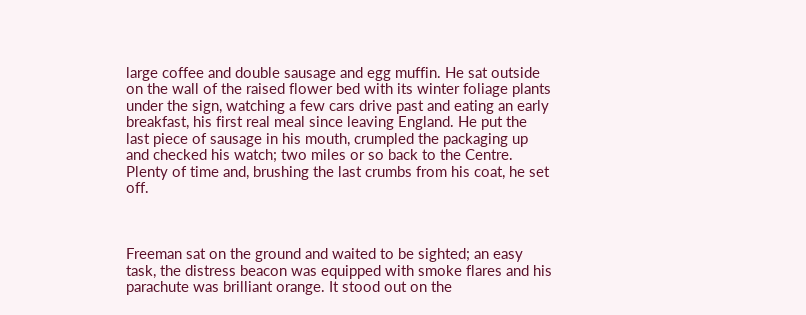large coffee and double sausage and egg muffin. He sat outside on the wall of the raised flower bed with its winter foliage plants under the sign, watching a few cars drive past and eating an early breakfast, his first real meal since leaving England. He put the last piece of sausage in his mouth, crumpled the packaging up and checked his watch; two miles or so back to the Centre. Plenty of time and, brushing the last crumbs from his coat, he set off.



Freeman sat on the ground and waited to be sighted; an easy task, the distress beacon was equipped with smoke flares and his parachute was brilliant orange. It stood out on the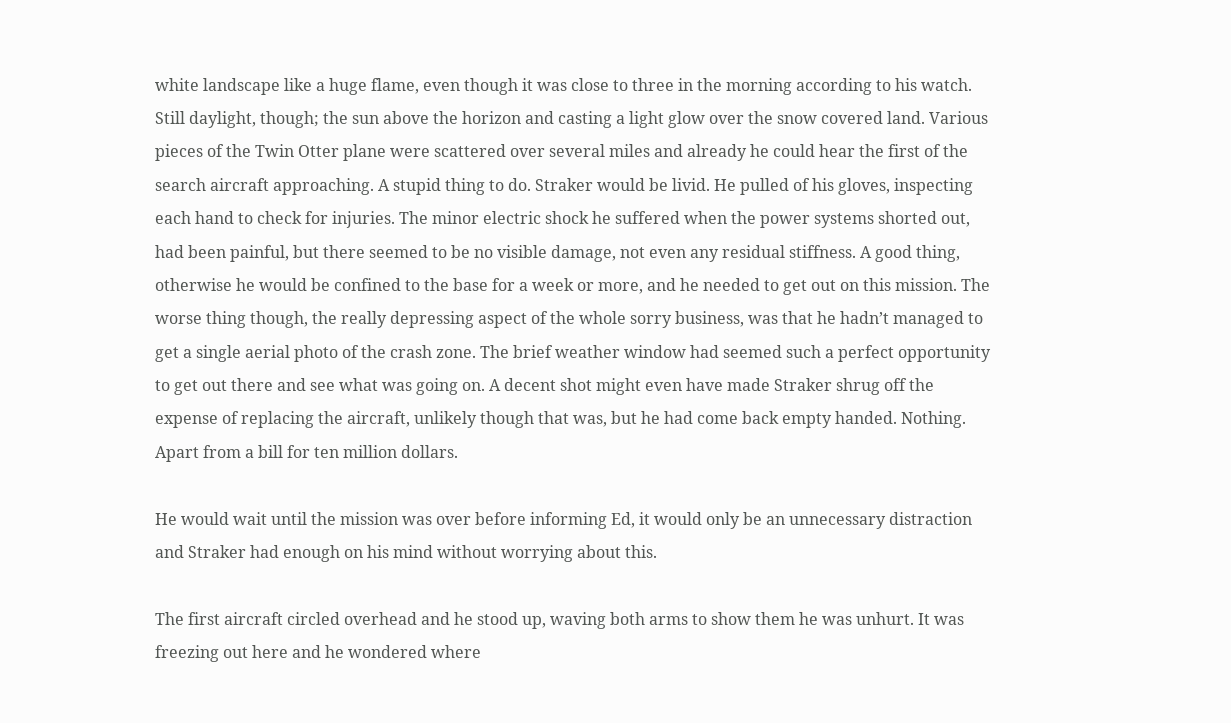white landscape like a huge flame, even though it was close to three in the morning according to his watch. Still daylight, though; the sun above the horizon and casting a light glow over the snow covered land. Various pieces of the Twin Otter plane were scattered over several miles and already he could hear the first of the search aircraft approaching. A stupid thing to do. Straker would be livid. He pulled of his gloves, inspecting each hand to check for injuries. The minor electric shock he suffered when the power systems shorted out, had been painful, but there seemed to be no visible damage, not even any residual stiffness. A good thing, otherwise he would be confined to the base for a week or more, and he needed to get out on this mission. The worse thing though, the really depressing aspect of the whole sorry business, was that he hadn’t managed to get a single aerial photo of the crash zone. The brief weather window had seemed such a perfect opportunity to get out there and see what was going on. A decent shot might even have made Straker shrug off the expense of replacing the aircraft, unlikely though that was, but he had come back empty handed. Nothing. Apart from a bill for ten million dollars.

He would wait until the mission was over before informing Ed, it would only be an unnecessary distraction and Straker had enough on his mind without worrying about this.

The first aircraft circled overhead and he stood up, waving both arms to show them he was unhurt. It was freezing out here and he wondered where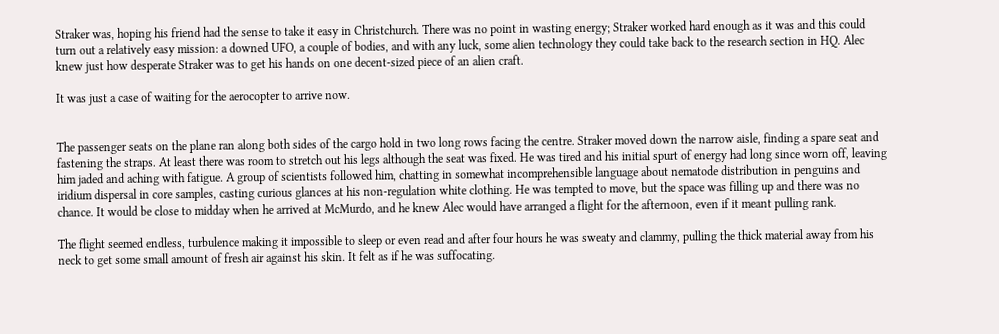Straker was, hoping his friend had the sense to take it easy in Christchurch. There was no point in wasting energy; Straker worked hard enough as it was and this could turn out a relatively easy mission: a downed UFO, a couple of bodies, and with any luck, some alien technology they could take back to the research section in HQ. Alec knew just how desperate Straker was to get his hands on one decent-sized piece of an alien craft.

It was just a case of waiting for the aerocopter to arrive now.


The passenger seats on the plane ran along both sides of the cargo hold in two long rows facing the centre. Straker moved down the narrow aisle, finding a spare seat and fastening the straps. At least there was room to stretch out his legs although the seat was fixed. He was tired and his initial spurt of energy had long since worn off, leaving him jaded and aching with fatigue. A group of scientists followed him, chatting in somewhat incomprehensible language about nematode distribution in penguins and iridium dispersal in core samples, casting curious glances at his non-regulation white clothing. He was tempted to move, but the space was filling up and there was no chance. It would be close to midday when he arrived at McMurdo, and he knew Alec would have arranged a flight for the afternoon, even if it meant pulling rank.

The flight seemed endless, turbulence making it impossible to sleep or even read and after four hours he was sweaty and clammy, pulling the thick material away from his neck to get some small amount of fresh air against his skin. It felt as if he was suffocating.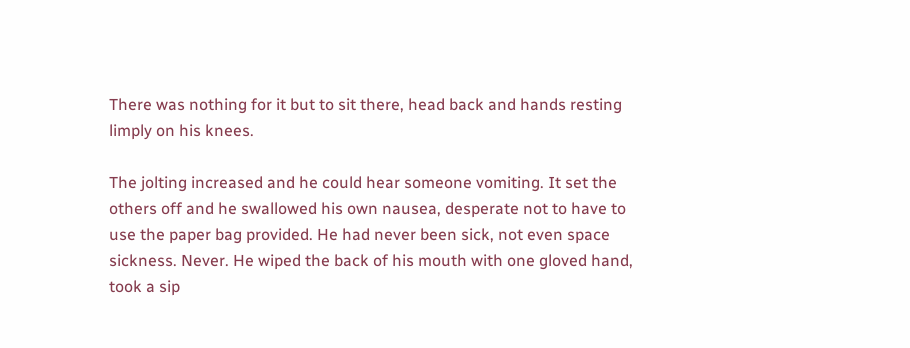There was nothing for it but to sit there, head back and hands resting limply on his knees.

The jolting increased and he could hear someone vomiting. It set the others off and he swallowed his own nausea, desperate not to have to use the paper bag provided. He had never been sick, not even space sickness. Never. He wiped the back of his mouth with one gloved hand, took a sip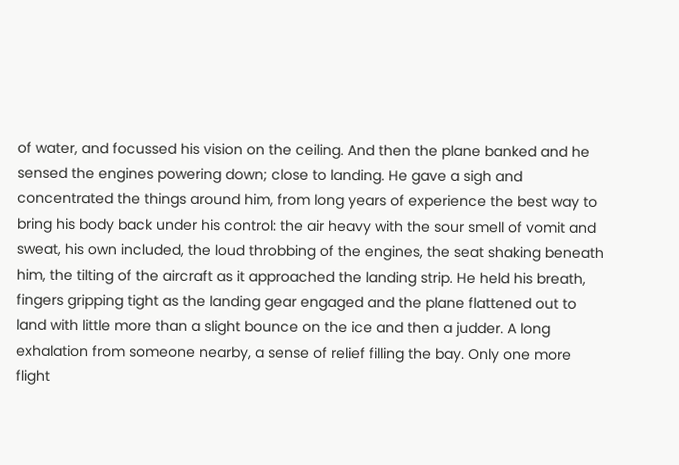of water, and focussed his vision on the ceiling. And then the plane banked and he sensed the engines powering down; close to landing. He gave a sigh and concentrated the things around him, from long years of experience the best way to bring his body back under his control: the air heavy with the sour smell of vomit and sweat, his own included, the loud throbbing of the engines, the seat shaking beneath him, the tilting of the aircraft as it approached the landing strip. He held his breath, fingers gripping tight as the landing gear engaged and the plane flattened out to land with little more than a slight bounce on the ice and then a judder. A long exhalation from someone nearby, a sense of relief filling the bay. Only one more flight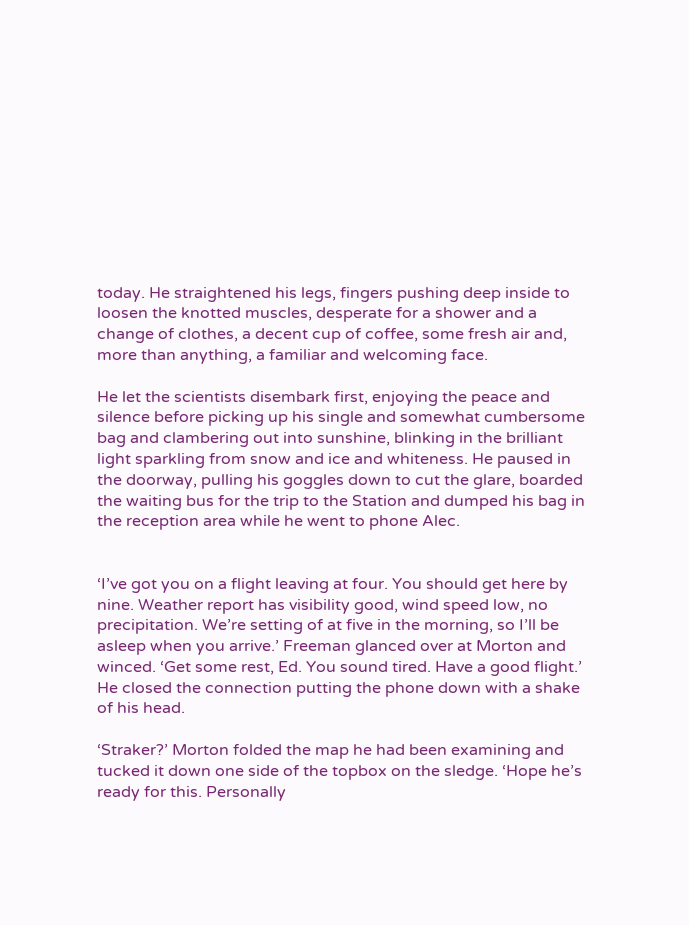today. He straightened his legs, fingers pushing deep inside to loosen the knotted muscles, desperate for a shower and a change of clothes, a decent cup of coffee, some fresh air and, more than anything, a familiar and welcoming face.

He let the scientists disembark first, enjoying the peace and silence before picking up his single and somewhat cumbersome bag and clambering out into sunshine, blinking in the brilliant light sparkling from snow and ice and whiteness. He paused in the doorway, pulling his goggles down to cut the glare, boarded the waiting bus for the trip to the Station and dumped his bag in the reception area while he went to phone Alec.


‘I’ve got you on a flight leaving at four. You should get here by nine. Weather report has visibility good, wind speed low, no precipitation. We’re setting of at five in the morning, so I’ll be asleep when you arrive.’ Freeman glanced over at Morton and winced. ‘Get some rest, Ed. You sound tired. Have a good flight.’ He closed the connection putting the phone down with a shake of his head.

‘Straker?’ Morton folded the map he had been examining and tucked it down one side of the topbox on the sledge. ‘Hope he’s ready for this. Personally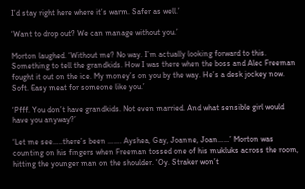I’d stay right here where it’s warm. Safer as well.’

‘Want to drop out? We can manage without you.’

Morton laughed. ‘Without me? No way. I’m actually looking forward to this. Something to tell the grandkids. How I was there when the boss and Alec Freeman fought it out on the ice. My money’s on you by the way. He’s a desk jockey now. Soft. Easy meat for someone like you.’

‘Pfff. You don’t have grandkids. Not even married. And what sensible girl would have you anyway?’

‘Let me see…..there’s been ……. Ayshea, Gay, Joanne, Joan……’ Morton was counting on his fingers when Freeman tossed one of his mukluks across the room, hitting the younger man on the shoulder. ‘Oy. Straker won’t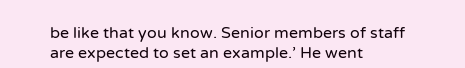be like that you know. Senior members of staff are expected to set an example.’ He went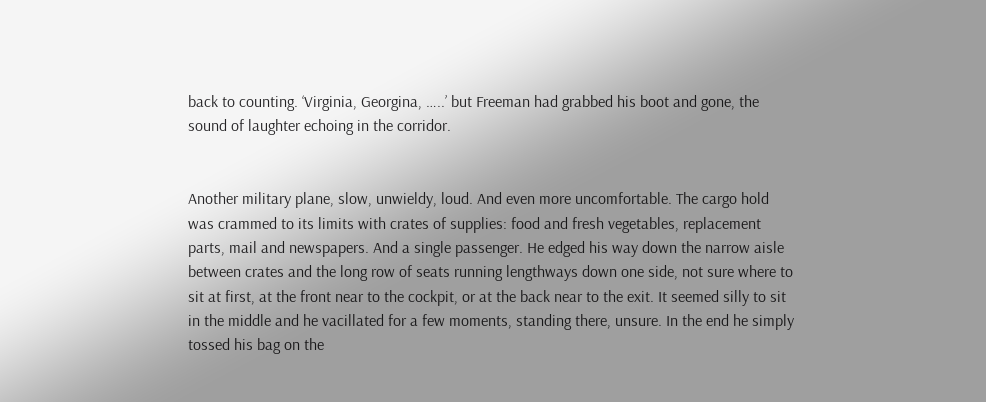back to counting. ‘Virginia, Georgina, …..’ but Freeman had grabbed his boot and gone, the sound of laughter echoing in the corridor.


Another military plane, slow, unwieldy, loud. And even more uncomfortable. The cargo hold was crammed to its limits with crates of supplies: food and fresh vegetables, replacement parts, mail and newspapers. And a single passenger. He edged his way down the narrow aisle between crates and the long row of seats running lengthways down one side, not sure where to sit at first, at the front near to the cockpit, or at the back near to the exit. It seemed silly to sit in the middle and he vacillated for a few moments, standing there, unsure. In the end he simply tossed his bag on the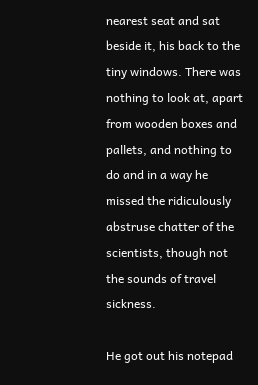nearest seat and sat beside it, his back to the tiny windows. There was nothing to look at, apart from wooden boxes and pallets, and nothing to do and in a way he missed the ridiculously abstruse chatter of the scientists, though not the sounds of travel sickness.

He got out his notepad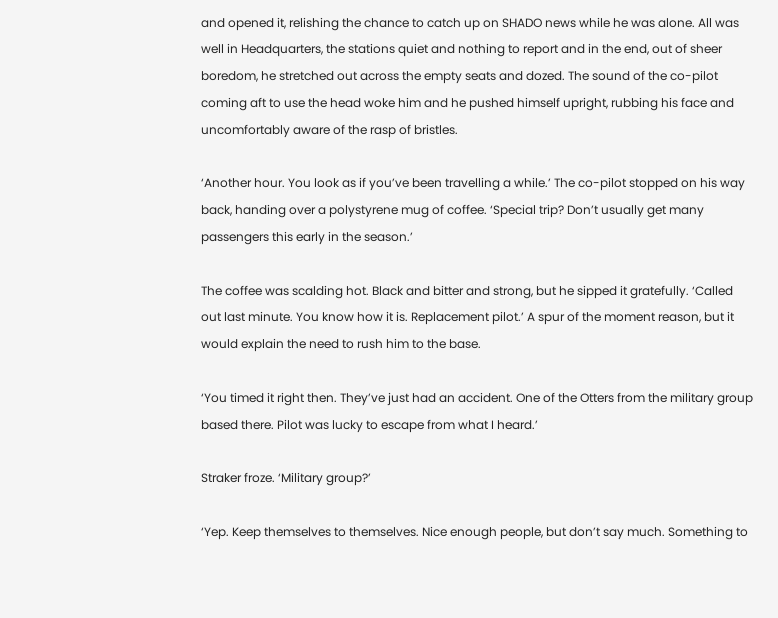and opened it, relishing the chance to catch up on SHADO news while he was alone. All was well in Headquarters, the stations quiet and nothing to report and in the end, out of sheer boredom, he stretched out across the empty seats and dozed. The sound of the co-pilot coming aft to use the head woke him and he pushed himself upright, rubbing his face and uncomfortably aware of the rasp of bristles.

‘Another hour. You look as if you’ve been travelling a while.’ The co-pilot stopped on his way back, handing over a polystyrene mug of coffee. ‘Special trip? Don’t usually get many passengers this early in the season.’

The coffee was scalding hot. Black and bitter and strong, but he sipped it gratefully. ‘Called out last minute. You know how it is. Replacement pilot.’ A spur of the moment reason, but it would explain the need to rush him to the base.

‘You timed it right then. They’ve just had an accident. One of the Otters from the military group based there. Pilot was lucky to escape from what I heard.’

Straker froze. ‘Military group?’

‘Yep. Keep themselves to themselves. Nice enough people, but don’t say much. Something to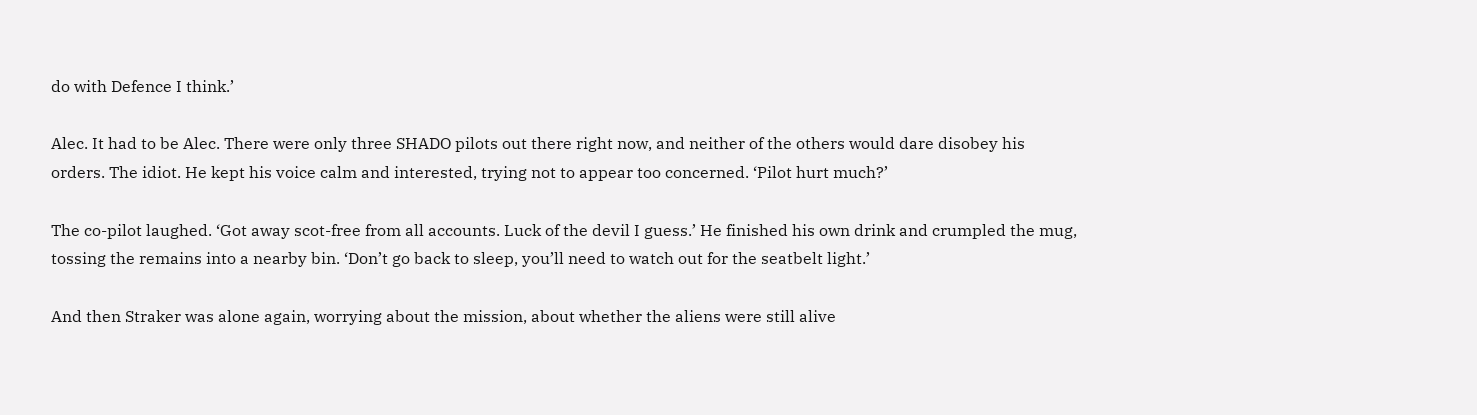do with Defence I think.’

Alec. It had to be Alec. There were only three SHADO pilots out there right now, and neither of the others would dare disobey his orders. The idiot. He kept his voice calm and interested, trying not to appear too concerned. ‘Pilot hurt much?’

The co-pilot laughed. ‘Got away scot-free from all accounts. Luck of the devil I guess.’ He finished his own drink and crumpled the mug, tossing the remains into a nearby bin. ‘Don’t go back to sleep, you’ll need to watch out for the seatbelt light.’

And then Straker was alone again, worrying about the mission, about whether the aliens were still alive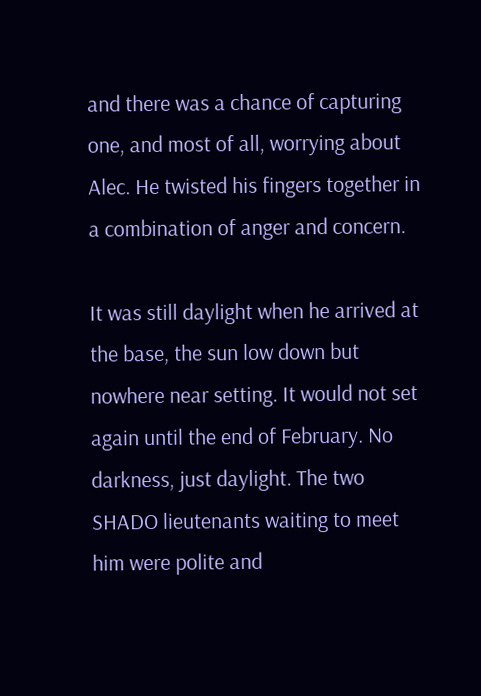and there was a chance of capturing one, and most of all, worrying about Alec. He twisted his fingers together in a combination of anger and concern.

It was still daylight when he arrived at the base, the sun low down but nowhere near setting. It would not set again until the end of February. No darkness, just daylight. The two SHADO lieutenants waiting to meet him were polite and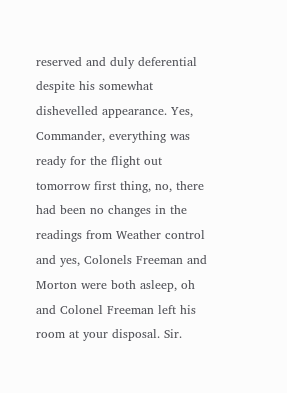reserved and duly deferential despite his somewhat dishevelled appearance. Yes, Commander, everything was ready for the flight out tomorrow first thing, no, there had been no changes in the readings from Weather control and yes, Colonels Freeman and Morton were both asleep, oh and Colonel Freeman left his room at your disposal. Sir.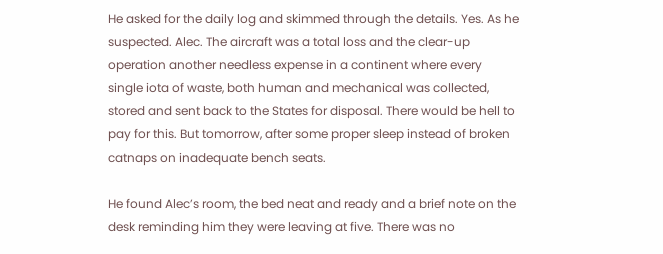He asked for the daily log and skimmed through the details. Yes. As he suspected. Alec. The aircraft was a total loss and the clear-up operation another needless expense in a continent where every single iota of waste, both human and mechanical was collected, stored and sent back to the States for disposal. There would be hell to pay for this. But tomorrow, after some proper sleep instead of broken catnaps on inadequate bench seats.

He found Alec’s room, the bed neat and ready and a brief note on the desk reminding him they were leaving at five. There was no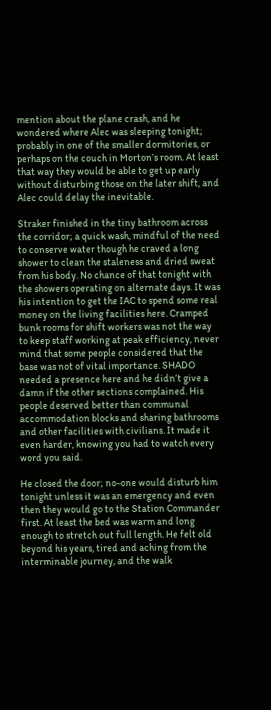mention about the plane crash, and he wondered where Alec was sleeping tonight; probably in one of the smaller dormitories, or perhaps on the couch in Morton’s room. At least that way they would be able to get up early without disturbing those on the later shift, and Alec could delay the inevitable.

Straker finished in the tiny bathroom across the corridor; a quick wash, mindful of the need to conserve water though he craved a long shower to clean the staleness and dried sweat from his body. No chance of that tonight with the showers operating on alternate days. It was his intention to get the IAC to spend some real money on the living facilities here. Cramped bunk rooms for shift workers was not the way to keep staff working at peak efficiency, never mind that some people considered that the base was not of vital importance. SHADO needed a presence here and he didn’t give a damn if the other sections complained. His people deserved better than communal accommodation blocks and sharing bathrooms and other facilities with civilians. It made it even harder, knowing you had to watch every word you said.

He closed the door; no-one would disturb him tonight unless it was an emergency and even then they would go to the Station Commander first. At least the bed was warm and long enough to stretch out full length. He felt old beyond his years, tired and aching from the interminable journey, and the walk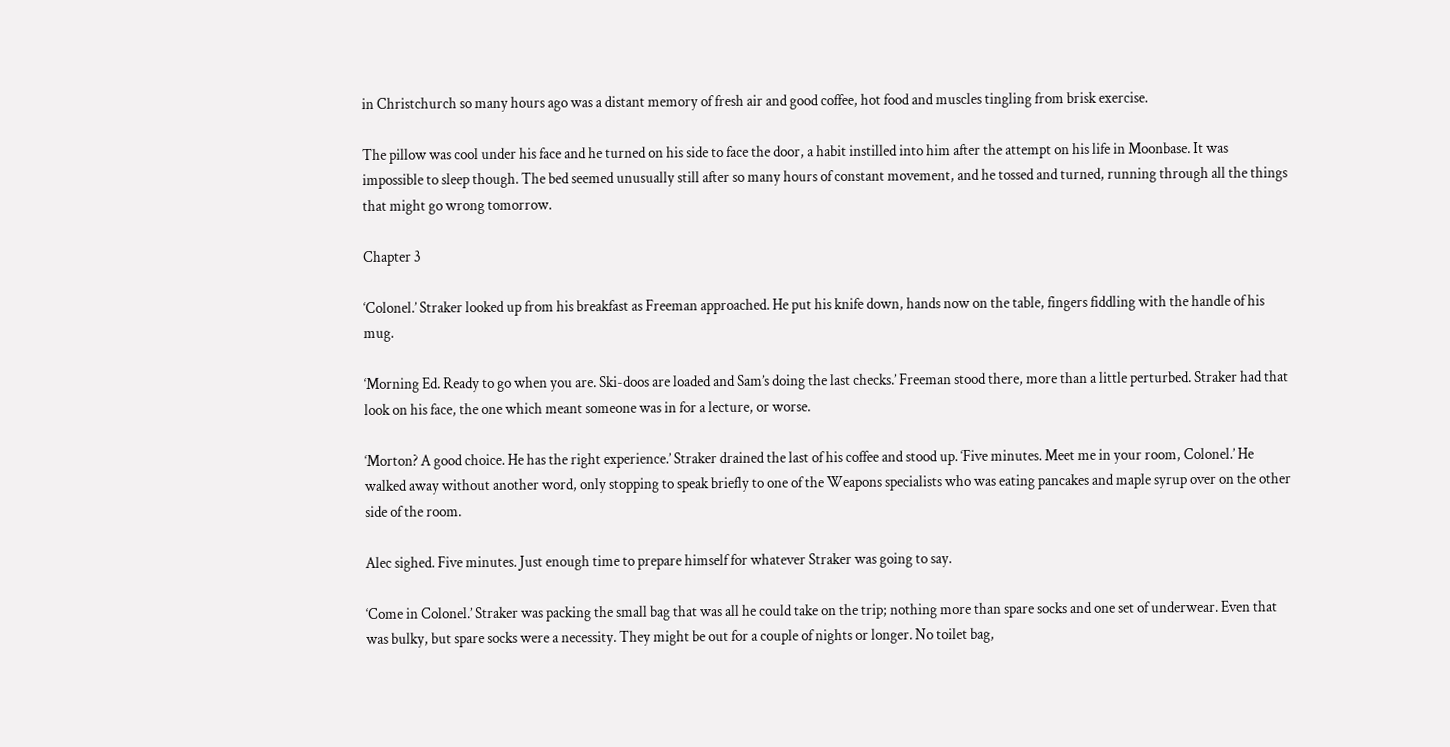in Christchurch so many hours ago was a distant memory of fresh air and good coffee, hot food and muscles tingling from brisk exercise.

The pillow was cool under his face and he turned on his side to face the door, a habit instilled into him after the attempt on his life in Moonbase. It was impossible to sleep though. The bed seemed unusually still after so many hours of constant movement, and he tossed and turned, running through all the things that might go wrong tomorrow.

Chapter 3

‘Colonel.’ Straker looked up from his breakfast as Freeman approached. He put his knife down, hands now on the table, fingers fiddling with the handle of his mug.

‘Morning Ed. Ready to go when you are. Ski-doos are loaded and Sam’s doing the last checks.’ Freeman stood there, more than a little perturbed. Straker had that look on his face, the one which meant someone was in for a lecture, or worse.

‘Morton? A good choice. He has the right experience.’ Straker drained the last of his coffee and stood up. ‘Five minutes. Meet me in your room, Colonel.’ He walked away without another word, only stopping to speak briefly to one of the Weapons specialists who was eating pancakes and maple syrup over on the other side of the room.

Alec sighed. Five minutes. Just enough time to prepare himself for whatever Straker was going to say.

‘Come in Colonel.’ Straker was packing the small bag that was all he could take on the trip; nothing more than spare socks and one set of underwear. Even that was bulky, but spare socks were a necessity. They might be out for a couple of nights or longer. No toilet bag,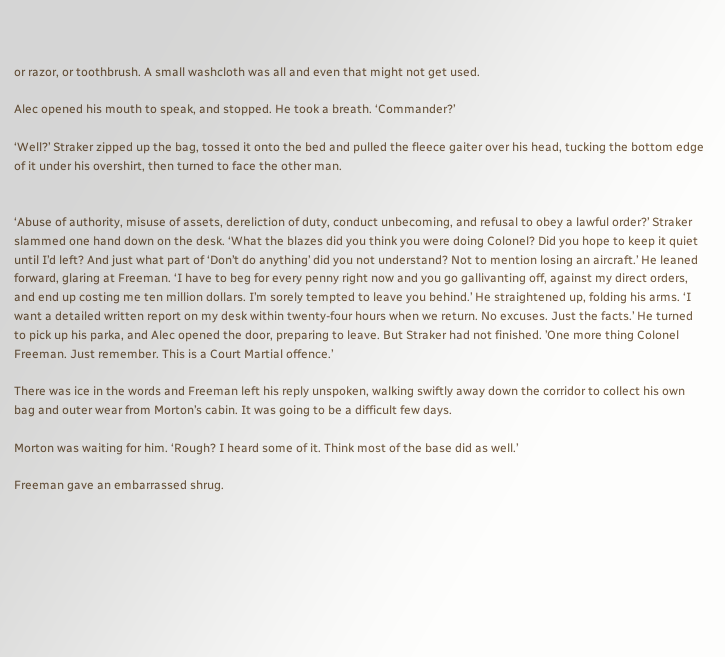or razor, or toothbrush. A small washcloth was all and even that might not get used.

Alec opened his mouth to speak, and stopped. He took a breath. ‘Commander?’

‘Well?’ Straker zipped up the bag, tossed it onto the bed and pulled the fleece gaiter over his head, tucking the bottom edge of it under his overshirt, then turned to face the other man.


‘Abuse of authority, misuse of assets, dereliction of duty, conduct unbecoming, and refusal to obey a lawful order?’ Straker slammed one hand down on the desk. ‘What the blazes did you think you were doing Colonel? Did you hope to keep it quiet until I’d left? And just what part of ‘Don’t do anything’ did you not understand? Not to mention losing an aircraft.’ He leaned forward, glaring at Freeman. ‘I have to beg for every penny right now and you go gallivanting off, against my direct orders, and end up costing me ten million dollars. I’m sorely tempted to leave you behind.’ He straightened up, folding his arms. ‘I want a detailed written report on my desk within twenty-four hours when we return. No excuses. Just the facts.’ He turned to pick up his parka, and Alec opened the door, preparing to leave. But Straker had not finished. ’One more thing Colonel Freeman. Just remember. This is a Court Martial offence.’

There was ice in the words and Freeman left his reply unspoken, walking swiftly away down the corridor to collect his own bag and outer wear from Morton’s cabin. It was going to be a difficult few days.

Morton was waiting for him. ‘Rough? I heard some of it. Think most of the base did as well.’

Freeman gave an embarrassed shrug.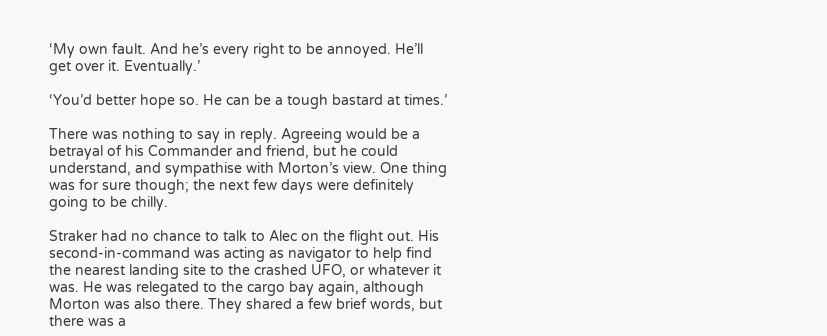‘My own fault. And he’s every right to be annoyed. He’ll get over it. Eventually.’

‘You’d better hope so. He can be a tough bastard at times.’

There was nothing to say in reply. Agreeing would be a betrayal of his Commander and friend, but he could understand, and sympathise with Morton’s view. One thing was for sure though; the next few days were definitely going to be chilly.

Straker had no chance to talk to Alec on the flight out. His second-in-command was acting as navigator to help find the nearest landing site to the crashed UFO, or whatever it was. He was relegated to the cargo bay again, although Morton was also there. They shared a few brief words, but there was a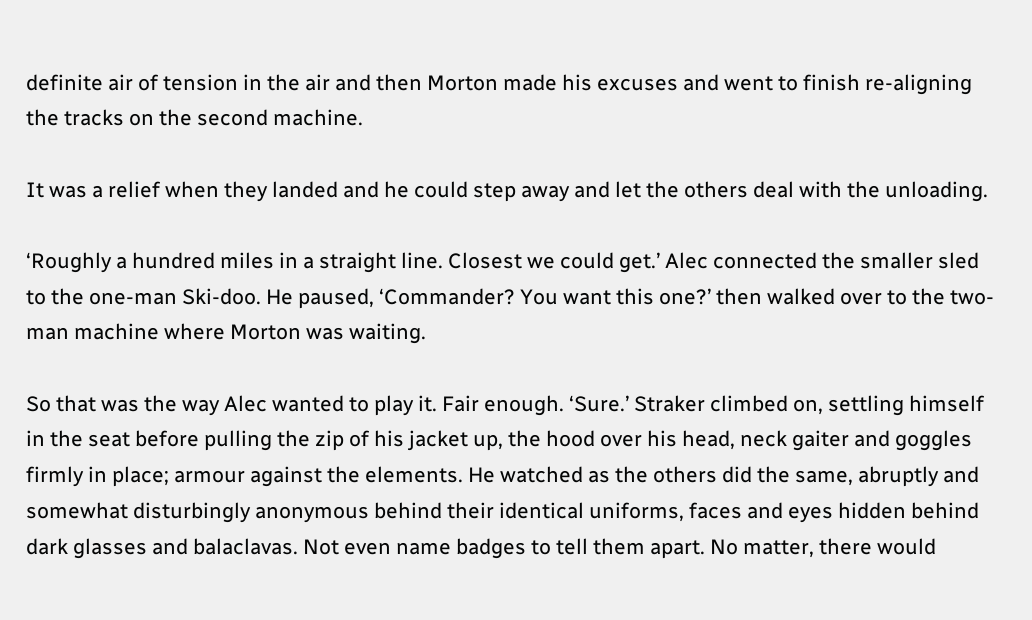definite air of tension in the air and then Morton made his excuses and went to finish re-aligning the tracks on the second machine.

It was a relief when they landed and he could step away and let the others deal with the unloading.

‘Roughly a hundred miles in a straight line. Closest we could get.’ Alec connected the smaller sled to the one-man Ski-doo. He paused, ‘Commander? You want this one?’ then walked over to the two-man machine where Morton was waiting.

So that was the way Alec wanted to play it. Fair enough. ‘Sure.’ Straker climbed on, settling himself in the seat before pulling the zip of his jacket up, the hood over his head, neck gaiter and goggles firmly in place; armour against the elements. He watched as the others did the same, abruptly and somewhat disturbingly anonymous behind their identical uniforms, faces and eyes hidden behind  dark glasses and balaclavas. Not even name badges to tell them apart. No matter, there would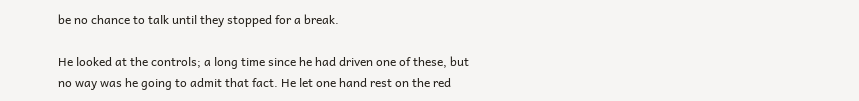be no chance to talk until they stopped for a break.

He looked at the controls; a long time since he had driven one of these, but no way was he going to admit that fact. He let one hand rest on the red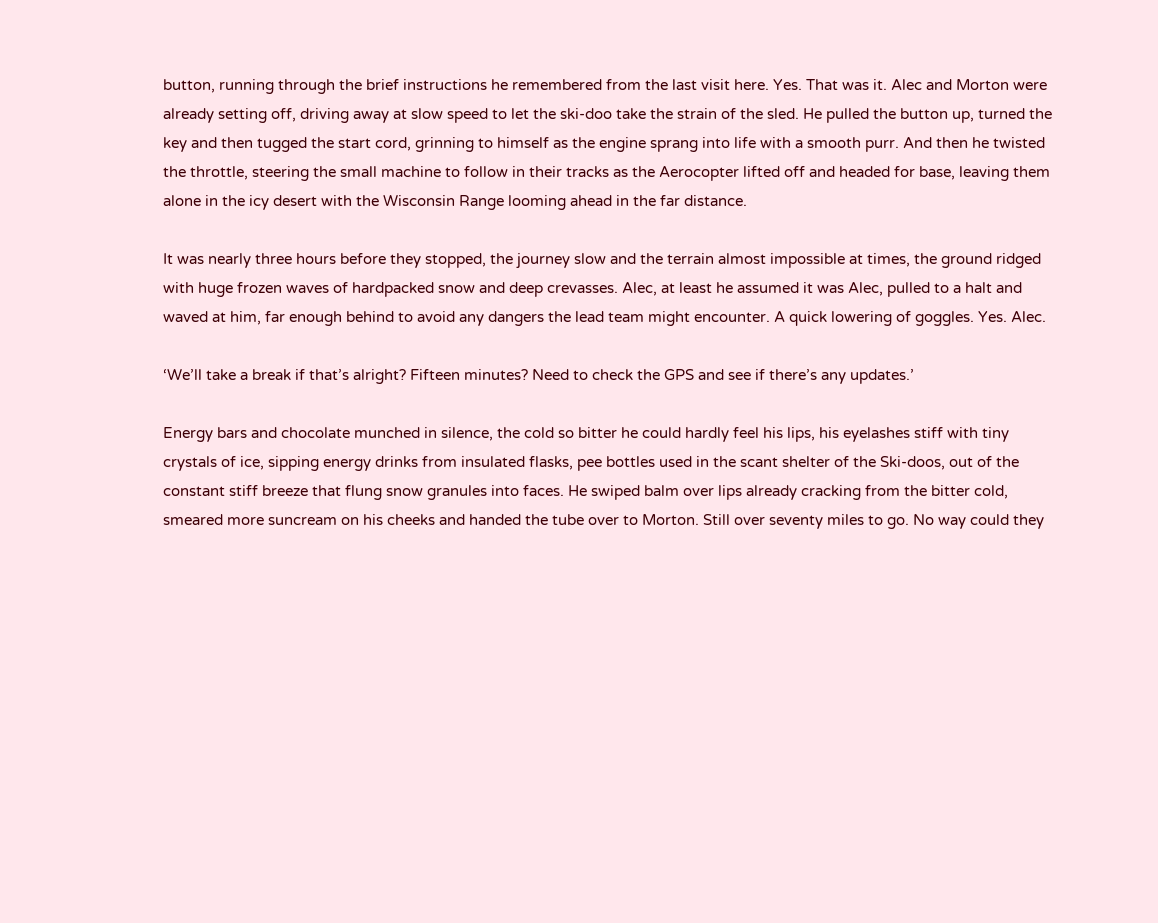button, running through the brief instructions he remembered from the last visit here. Yes. That was it. Alec and Morton were already setting off, driving away at slow speed to let the ski-doo take the strain of the sled. He pulled the button up, turned the key and then tugged the start cord, grinning to himself as the engine sprang into life with a smooth purr. And then he twisted the throttle, steering the small machine to follow in their tracks as the Aerocopter lifted off and headed for base, leaving them alone in the icy desert with the Wisconsin Range looming ahead in the far distance.

It was nearly three hours before they stopped, the journey slow and the terrain almost impossible at times, the ground ridged with huge frozen waves of hardpacked snow and deep crevasses. Alec, at least he assumed it was Alec, pulled to a halt and waved at him, far enough behind to avoid any dangers the lead team might encounter. A quick lowering of goggles. Yes. Alec.

‘We’ll take a break if that’s alright? Fifteen minutes? Need to check the GPS and see if there’s any updates.’

Energy bars and chocolate munched in silence, the cold so bitter he could hardly feel his lips, his eyelashes stiff with tiny crystals of ice, sipping energy drinks from insulated flasks, pee bottles used in the scant shelter of the Ski-doos, out of the constant stiff breeze that flung snow granules into faces. He swiped balm over lips already cracking from the bitter cold, smeared more suncream on his cheeks and handed the tube over to Morton. Still over seventy miles to go. No way could they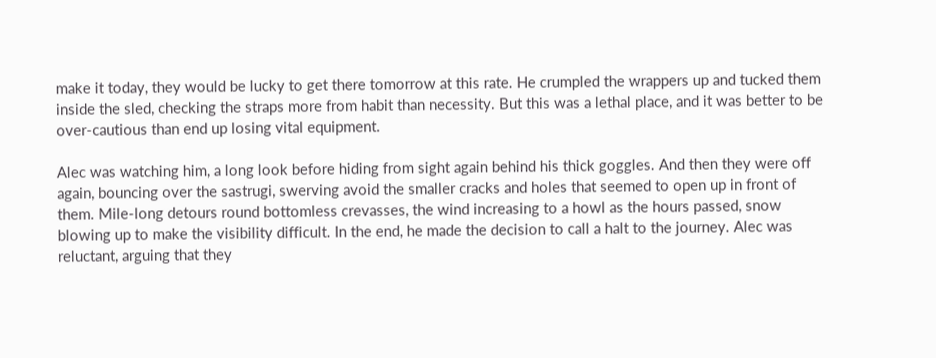make it today, they would be lucky to get there tomorrow at this rate. He crumpled the wrappers up and tucked them inside the sled, checking the straps more from habit than necessity. But this was a lethal place, and it was better to be over-cautious than end up losing vital equipment.

Alec was watching him, a long look before hiding from sight again behind his thick goggles. And then they were off again, bouncing over the sastrugi, swerving avoid the smaller cracks and holes that seemed to open up in front of them. Mile-long detours round bottomless crevasses, the wind increasing to a howl as the hours passed, snow blowing up to make the visibility difficult. In the end, he made the decision to call a halt to the journey. Alec was reluctant, arguing that they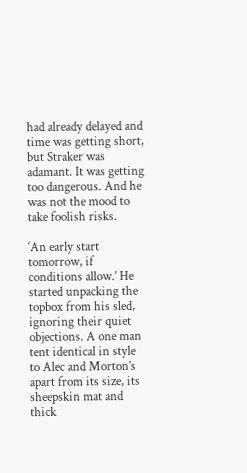had already delayed and time was getting short, but Straker was adamant. It was getting too dangerous. And he was not the mood to take foolish risks.

‘An early start tomorrow, if conditions allow.’ He started unpacking the topbox from his sled, ignoring their quiet objections. A one man tent identical in style to Alec and Morton’s apart from its size, its sheepskin mat and thick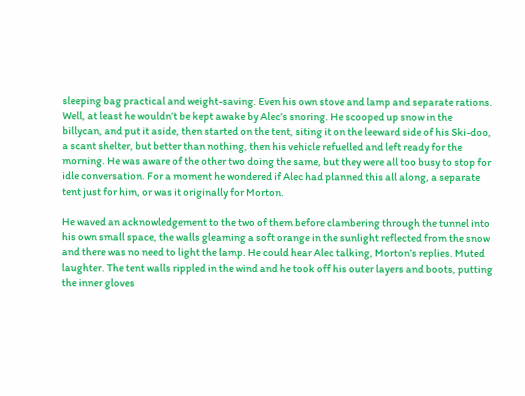sleeping bag practical and weight-saving. Even his own stove and lamp and separate rations. Well, at least he wouldn’t be kept awake by Alec’s snoring. He scooped up snow in the billycan, and put it aside, then started on the tent, siting it on the leeward side of his Ski-doo, a scant shelter, but better than nothing, then his vehicle refuelled and left ready for the morning. He was aware of the other two doing the same, but they were all too busy to stop for idle conversation. For a moment he wondered if Alec had planned this all along, a separate tent just for him, or was it originally for Morton.

He waved an acknowledgement to the two of them before clambering through the tunnel into his own small space, the walls gleaming a soft orange in the sunlight reflected from the snow and there was no need to light the lamp. He could hear Alec talking, Morton’s replies. Muted laughter. The tent walls rippled in the wind and he took off his outer layers and boots, putting the inner gloves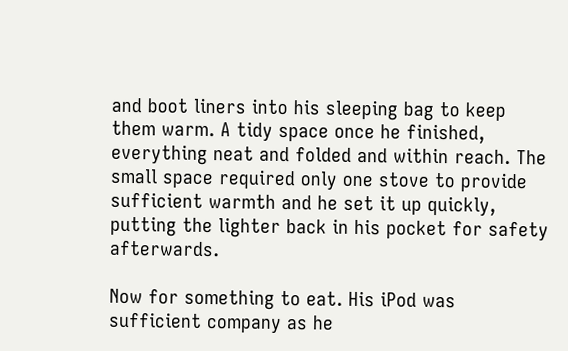and boot liners into his sleeping bag to keep them warm. A tidy space once he finished, everything neat and folded and within reach. The small space required only one stove to provide sufficient warmth and he set it up quickly, putting the lighter back in his pocket for safety afterwards.

Now for something to eat. His iPod was sufficient company as he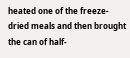heated one of the freeze-dried meals and then brought the can of half-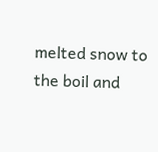melted snow to the boil and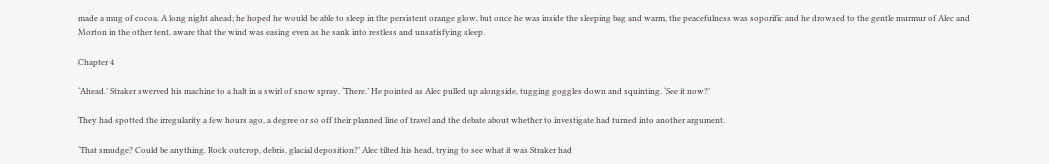made a mug of cocoa. A long night ahead; he hoped he would be able to sleep in the persistent orange glow, but once he was inside the sleeping bag and warm, the peacefulness was soporific and he drowsed to the gentle murmur of Alec and Morton in the other tent, aware that the wind was easing even as he sank into restless and unsatisfying sleep.

Chapter 4

‘Ahead.’ Straker swerved his machine to a halt in a swirl of snow spray. ‘There.’ He pointed as Alec pulled up alongside, tugging goggles down and squinting. ‘See it now?’

They had spotted the irregularity a few hours ago, a degree or so off their planned line of travel and the debate about whether to investigate had turned into another argument.

‘That smudge? Could be anything. Rock outcrop, debris, glacial deposition?’ Alec tilted his head, trying to see what it was Straker had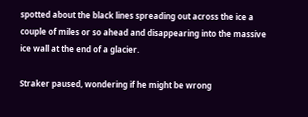spotted about the black lines spreading out across the ice a couple of miles or so ahead and disappearing into the massive ice wall at the end of a glacier.

Straker paused, wondering if he might be wrong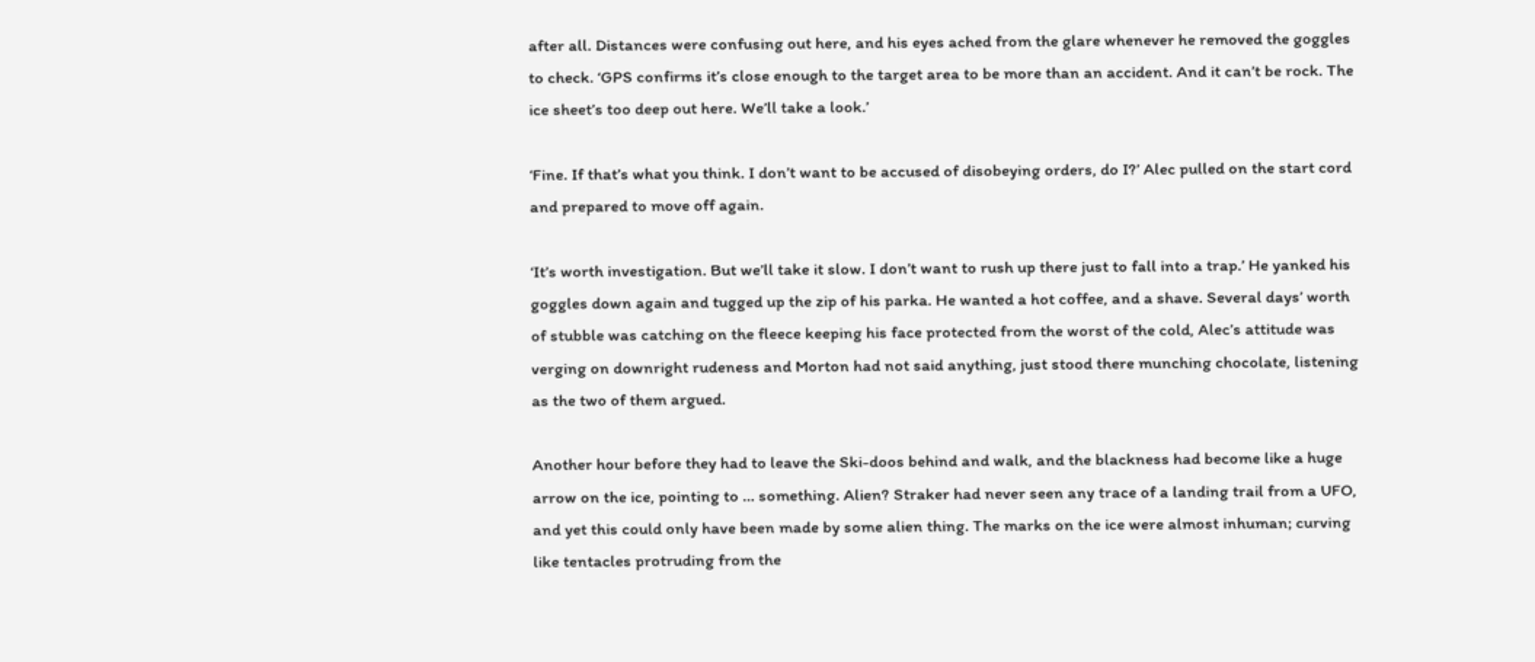after all. Distances were confusing out here, and his eyes ached from the glare whenever he removed the goggles to check. ‘GPS confirms it’s close enough to the target area to be more than an accident. And it can’t be rock. The ice sheet’s too deep out here. We’ll take a look.’

‘Fine. If that’s what you think. I don’t want to be accused of disobeying orders, do I?’ Alec pulled on the start cord and prepared to move off again.

‘It’s worth investigation. But we’ll take it slow. I don’t want to rush up there just to fall into a trap.’ He yanked his goggles down again and tugged up the zip of his parka. He wanted a hot coffee, and a shave. Several days’ worth of stubble was catching on the fleece keeping his face protected from the worst of the cold, Alec’s attitude was verging on downright rudeness and Morton had not said anything, just stood there munching chocolate, listening as the two of them argued.

Another hour before they had to leave the Ski-doos behind and walk, and the blackness had become like a huge arrow on the ice, pointing to … something. Alien? Straker had never seen any trace of a landing trail from a UFO, and yet this could only have been made by some alien thing. The marks on the ice were almost inhuman; curving like tentacles protruding from the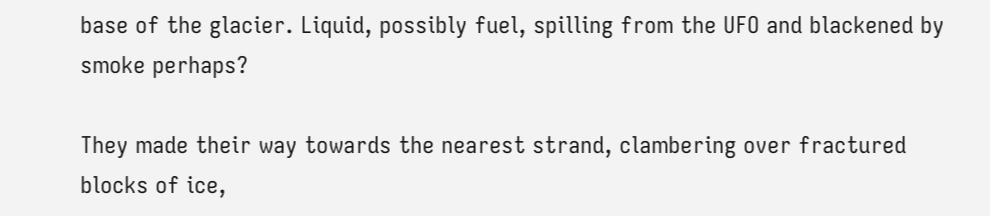base of the glacier. Liquid, possibly fuel, spilling from the UFO and blackened by smoke perhaps?

They made their way towards the nearest strand, clambering over fractured blocks of ice,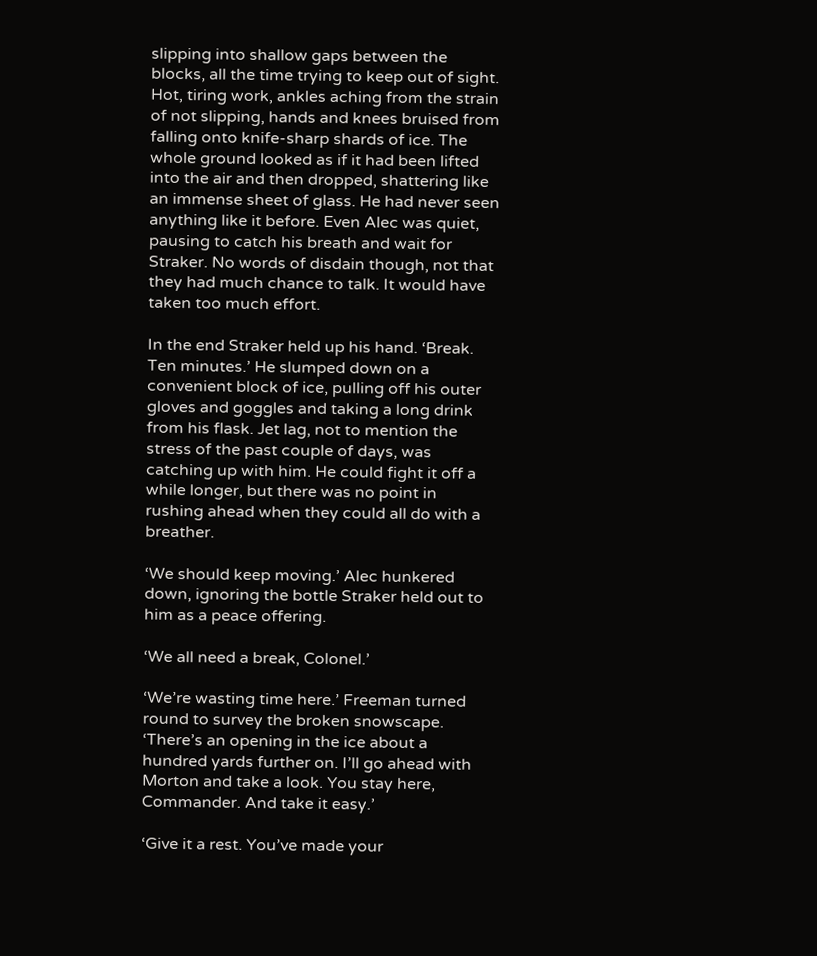slipping into shallow gaps between the blocks, all the time trying to keep out of sight. Hot, tiring work, ankles aching from the strain of not slipping, hands and knees bruised from falling onto knife-sharp shards of ice. The whole ground looked as if it had been lifted into the air and then dropped, shattering like an immense sheet of glass. He had never seen anything like it before. Even Alec was quiet, pausing to catch his breath and wait for Straker. No words of disdain though, not that they had much chance to talk. It would have taken too much effort.

In the end Straker held up his hand. ‘Break. Ten minutes.’ He slumped down on a convenient block of ice, pulling off his outer gloves and goggles and taking a long drink from his flask. Jet lag, not to mention the stress of the past couple of days, was catching up with him. He could fight it off a while longer, but there was no point in rushing ahead when they could all do with a breather.

‘We should keep moving.’ Alec hunkered down, ignoring the bottle Straker held out to him as a peace offering.

‘We all need a break, Colonel.’

‘We’re wasting time here.’ Freeman turned round to survey the broken snowscape. ‘There’s an opening in the ice about a hundred yards further on. I’ll go ahead with Morton and take a look. You stay here, Commander. And take it easy.’

‘Give it a rest. You’ve made your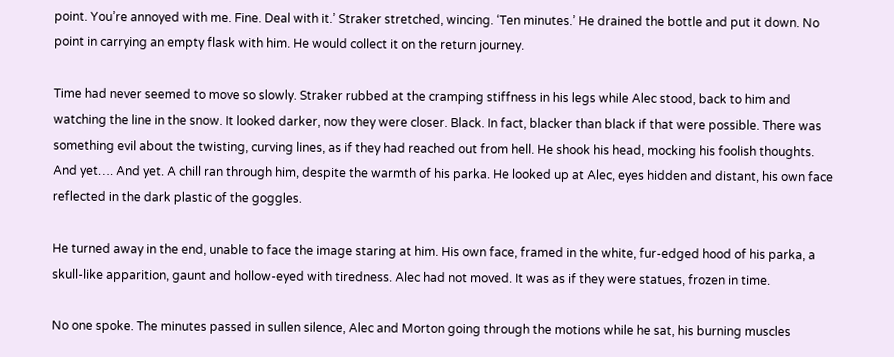point. You’re annoyed with me. Fine. Deal with it.’ Straker stretched, wincing. ‘Ten minutes.’ He drained the bottle and put it down. No point in carrying an empty flask with him. He would collect it on the return journey.

Time had never seemed to move so slowly. Straker rubbed at the cramping stiffness in his legs while Alec stood, back to him and watching the line in the snow. It looked darker, now they were closer. Black. In fact, blacker than black if that were possible. There was something evil about the twisting, curving lines, as if they had reached out from hell. He shook his head, mocking his foolish thoughts. And yet…. And yet. A chill ran through him, despite the warmth of his parka. He looked up at Alec, eyes hidden and distant, his own face reflected in the dark plastic of the goggles.

He turned away in the end, unable to face the image staring at him. His own face, framed in the white, fur-edged hood of his parka, a skull-like apparition, gaunt and hollow-eyed with tiredness. Alec had not moved. It was as if they were statues, frozen in time.

No one spoke. The minutes passed in sullen silence, Alec and Morton going through the motions while he sat, his burning muscles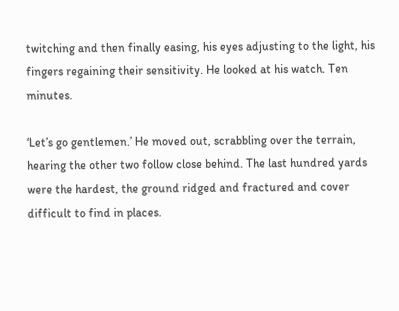twitching and then finally easing, his eyes adjusting to the light, his fingers regaining their sensitivity. He looked at his watch. Ten minutes.

‘Let’s go gentlemen.’ He moved out, scrabbling over the terrain, hearing the other two follow close behind. The last hundred yards were the hardest, the ground ridged and fractured and cover difficult to find in places.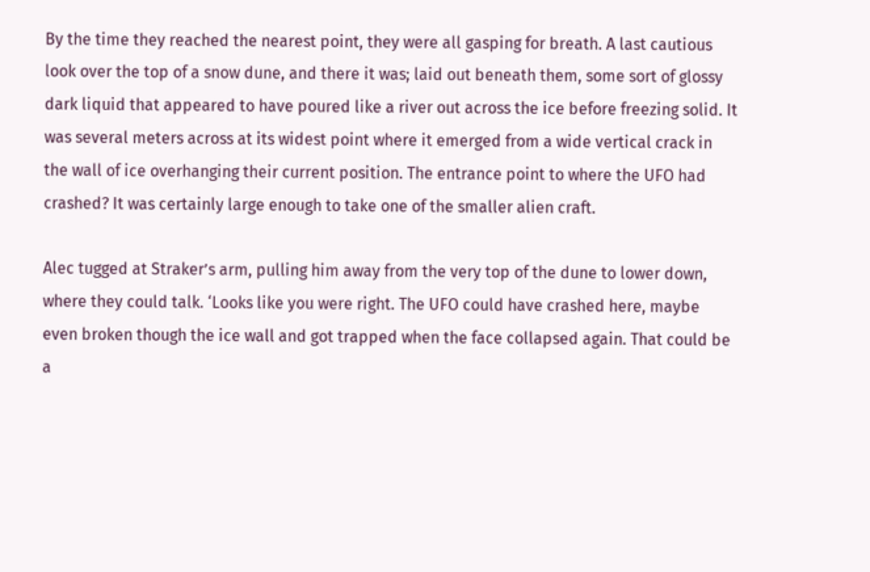By the time they reached the nearest point, they were all gasping for breath. A last cautious look over the top of a snow dune, and there it was; laid out beneath them, some sort of glossy dark liquid that appeared to have poured like a river out across the ice before freezing solid. It was several meters across at its widest point where it emerged from a wide vertical crack in the wall of ice overhanging their current position. The entrance point to where the UFO had crashed? It was certainly large enough to take one of the smaller alien craft.

Alec tugged at Straker’s arm, pulling him away from the very top of the dune to lower down, where they could talk. ‘Looks like you were right. The UFO could have crashed here, maybe even broken though the ice wall and got trapped when the face collapsed again. That could be a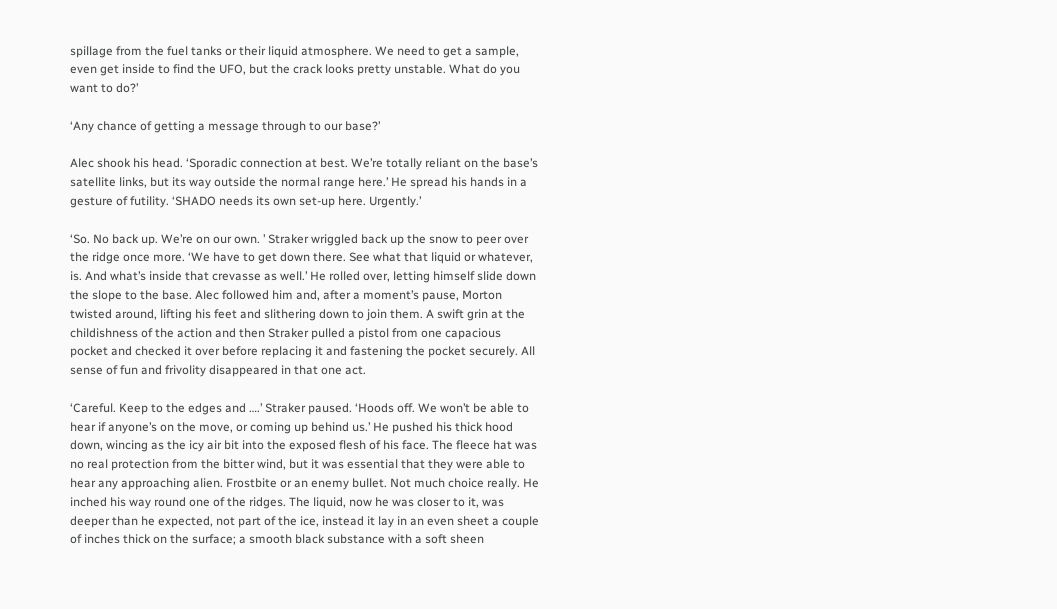spillage from the fuel tanks or their liquid atmosphere. We need to get a sample, even get inside to find the UFO, but the crack looks pretty unstable. What do you want to do?’

‘Any chance of getting a message through to our base?’

Alec shook his head. ‘Sporadic connection at best. We’re totally reliant on the base’s satellite links, but its way outside the normal range here.’ He spread his hands in a gesture of futility. ‘SHADO needs its own set-up here. Urgently.’

‘So. No back up. We’re on our own. ’ Straker wriggled back up the snow to peer over the ridge once more. ‘We have to get down there. See what that liquid or whatever, is. And what’s inside that crevasse as well.’ He rolled over, letting himself slide down the slope to the base. Alec followed him and, after a moment’s pause, Morton twisted around, lifting his feet and slithering down to join them. A swift grin at the childishness of the action and then Straker pulled a pistol from one capacious pocket and checked it over before replacing it and fastening the pocket securely. All sense of fun and frivolity disappeared in that one act.

‘Careful. Keep to the edges and ….’ Straker paused. ‘Hoods off. We won’t be able to hear if anyone’s on the move, or coming up behind us.’ He pushed his thick hood down, wincing as the icy air bit into the exposed flesh of his face. The fleece hat was no real protection from the bitter wind, but it was essential that they were able to hear any approaching alien. Frostbite or an enemy bullet. Not much choice really. He inched his way round one of the ridges. The liquid, now he was closer to it, was deeper than he expected, not part of the ice, instead it lay in an even sheet a couple of inches thick on the surface; a smooth black substance with a soft sheen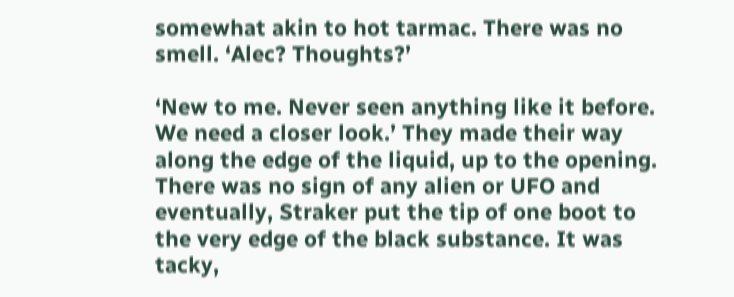somewhat akin to hot tarmac. There was no smell. ‘Alec? Thoughts?’

‘New to me. Never seen anything like it before. We need a closer look.’ They made their way along the edge of the liquid, up to the opening. There was no sign of any alien or UFO and eventually, Straker put the tip of one boot to the very edge of the black substance. It was tacky,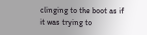clinging to the boot as if it was trying to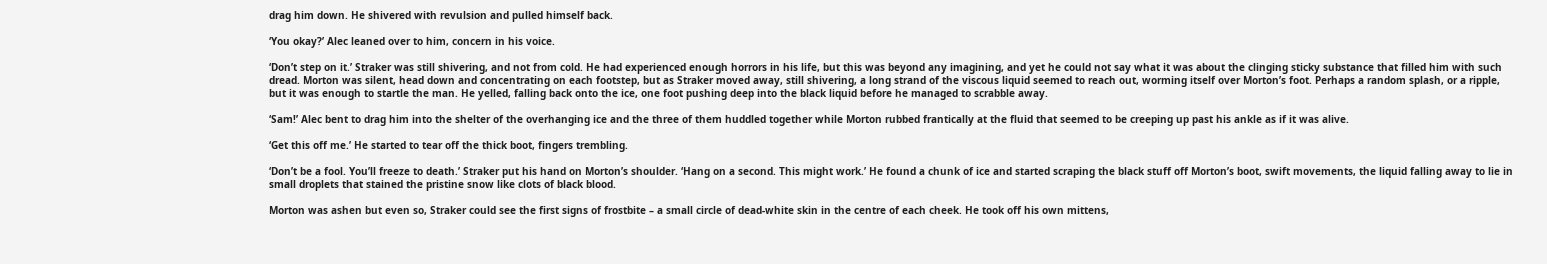drag him down. He shivered with revulsion and pulled himself back.

‘You okay?’ Alec leaned over to him, concern in his voice.

‘Don’t step on it.’ Straker was still shivering, and not from cold. He had experienced enough horrors in his life, but this was beyond any imagining, and yet he could not say what it was about the clinging sticky substance that filled him with such dread. Morton was silent, head down and concentrating on each footstep, but as Straker moved away, still shivering, a long strand of the viscous liquid seemed to reach out, worming itself over Morton’s foot. Perhaps a random splash, or a ripple, but it was enough to startle the man. He yelled, falling back onto the ice, one foot pushing deep into the black liquid before he managed to scrabble away.

‘Sam!’ Alec bent to drag him into the shelter of the overhanging ice and the three of them huddled together while Morton rubbed frantically at the fluid that seemed to be creeping up past his ankle as if it was alive.

‘Get this off me.’ He started to tear off the thick boot, fingers trembling.

‘Don’t be a fool. You’ll freeze to death.’ Straker put his hand on Morton’s shoulder. ‘Hang on a second. This might work.’ He found a chunk of ice and started scraping the black stuff off Morton’s boot, swift movements, the liquid falling away to lie in small droplets that stained the pristine snow like clots of black blood.

Morton was ashen but even so, Straker could see the first signs of frostbite – a small circle of dead-white skin in the centre of each cheek. He took off his own mittens,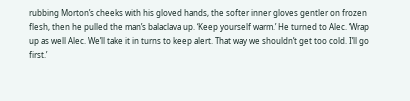rubbing Morton’s cheeks with his gloved hands, the softer inner gloves gentler on frozen flesh, then he pulled the man’s balaclava up. ‘Keep yourself warm.’ He turned to Alec. ‘Wrap up as well Alec. We’ll take it in turns to keep alert. That way we shouldn’t get too cold. I’ll go first.’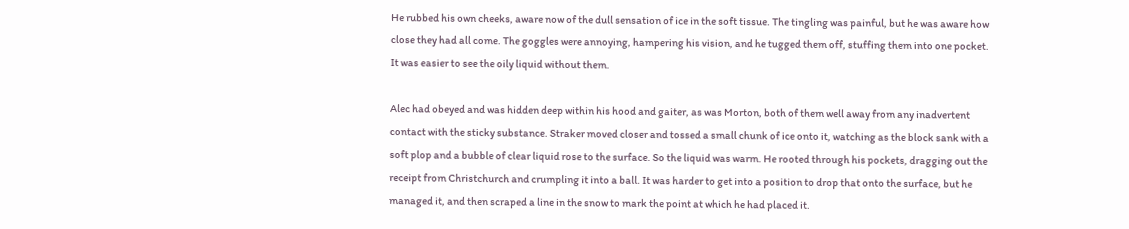He rubbed his own cheeks, aware now of the dull sensation of ice in the soft tissue. The tingling was painful, but he was aware how close they had all come. The goggles were annoying, hampering his vision, and he tugged them off, stuffing them into one pocket. It was easier to see the oily liquid without them.

Alec had obeyed and was hidden deep within his hood and gaiter, as was Morton, both of them well away from any inadvertent contact with the sticky substance. Straker moved closer and tossed a small chunk of ice onto it, watching as the block sank with a soft plop and a bubble of clear liquid rose to the surface. So the liquid was warm. He rooted through his pockets, dragging out the receipt from Christchurch and crumpling it into a ball. It was harder to get into a position to drop that onto the surface, but he managed it, and then scraped a line in the snow to mark the point at which he had placed it.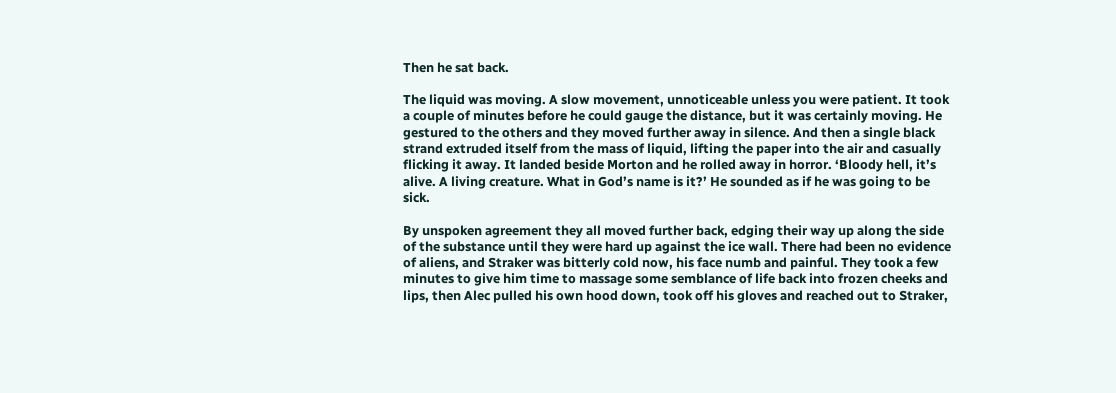Then he sat back.

The liquid was moving. A slow movement, unnoticeable unless you were patient. It took a couple of minutes before he could gauge the distance, but it was certainly moving. He gestured to the others and they moved further away in silence. And then a single black strand extruded itself from the mass of liquid, lifting the paper into the air and casually flicking it away. It landed beside Morton and he rolled away in horror. ‘Bloody hell, it’s alive. A living creature. What in God’s name is it?’ He sounded as if he was going to be sick.

By unspoken agreement they all moved further back, edging their way up along the side of the substance until they were hard up against the ice wall. There had been no evidence of aliens, and Straker was bitterly cold now, his face numb and painful. They took a few minutes to give him time to massage some semblance of life back into frozen cheeks and lips, then Alec pulled his own hood down, took off his gloves and reached out to Straker,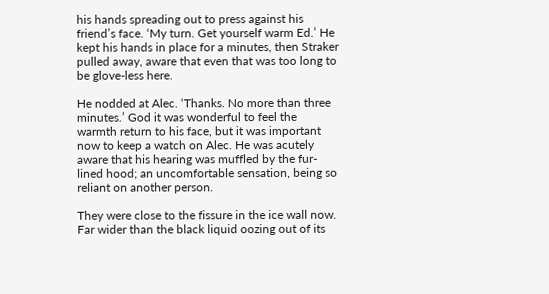his hands spreading out to press against his friend’s face. ‘My turn. Get yourself warm Ed.’ He kept his hands in place for a minutes, then Straker pulled away, aware that even that was too long to be glove-less here.

He nodded at Alec. ‘Thanks. No more than three minutes.’ God it was wonderful to feel the warmth return to his face, but it was important now to keep a watch on Alec. He was acutely aware that his hearing was muffled by the fur-lined hood; an uncomfortable sensation, being so reliant on another person.

They were close to the fissure in the ice wall now. Far wider than the black liquid oozing out of its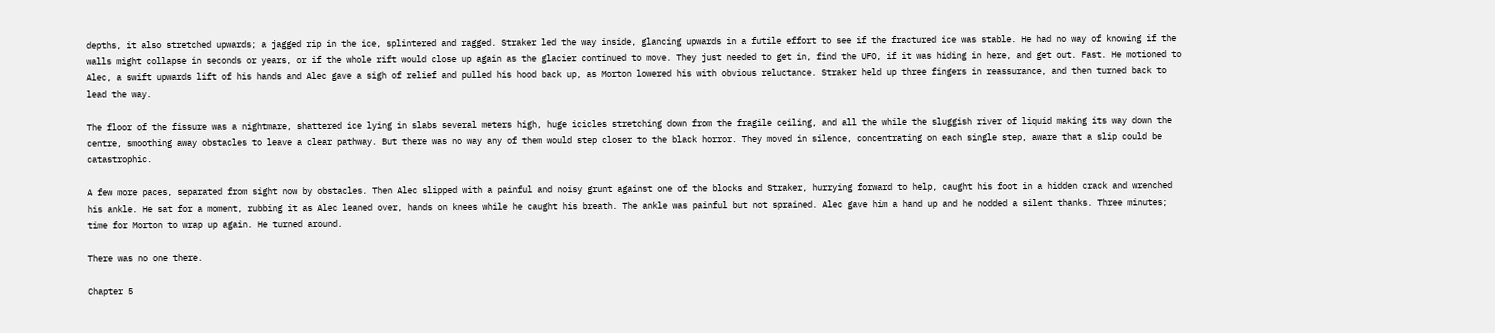depths, it also stretched upwards; a jagged rip in the ice, splintered and ragged. Straker led the way inside, glancing upwards in a futile effort to see if the fractured ice was stable. He had no way of knowing if the walls might collapse in seconds or years, or if the whole rift would close up again as the glacier continued to move. They just needed to get in, find the UFO, if it was hiding in here, and get out. Fast. He motioned to Alec, a swift upwards lift of his hands and Alec gave a sigh of relief and pulled his hood back up, as Morton lowered his with obvious reluctance. Straker held up three fingers in reassurance, and then turned back to lead the way.

The floor of the fissure was a nightmare, shattered ice lying in slabs several meters high, huge icicles stretching down from the fragile ceiling, and all the while the sluggish river of liquid making its way down the centre, smoothing away obstacles to leave a clear pathway. But there was no way any of them would step closer to the black horror. They moved in silence, concentrating on each single step, aware that a slip could be catastrophic.

A few more paces, separated from sight now by obstacles. Then Alec slipped with a painful and noisy grunt against one of the blocks and Straker, hurrying forward to help, caught his foot in a hidden crack and wrenched his ankle. He sat for a moment, rubbing it as Alec leaned over, hands on knees while he caught his breath. The ankle was painful but not sprained. Alec gave him a hand up and he nodded a silent thanks. Three minutes; time for Morton to wrap up again. He turned around.

There was no one there.

Chapter 5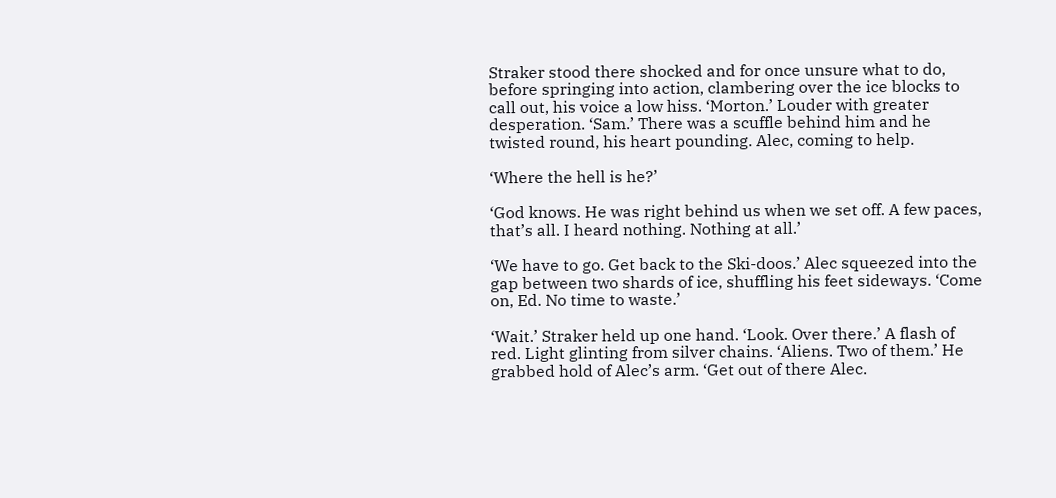Straker stood there shocked and for once unsure what to do, before springing into action, clambering over the ice blocks to call out, his voice a low hiss. ‘Morton.’ Louder with greater desperation. ‘Sam.’ There was a scuffle behind him and he twisted round, his heart pounding. Alec, coming to help.

‘Where the hell is he?’

‘God knows. He was right behind us when we set off. A few paces, that’s all. I heard nothing. Nothing at all.’

‘We have to go. Get back to the Ski-doos.’ Alec squeezed into the gap between two shards of ice, shuffling his feet sideways. ‘Come on, Ed. No time to waste.’

‘Wait.’ Straker held up one hand. ‘Look. Over there.’ A flash of red. Light glinting from silver chains. ‘Aliens. Two of them.’ He grabbed hold of Alec’s arm. ‘Get out of there Alec.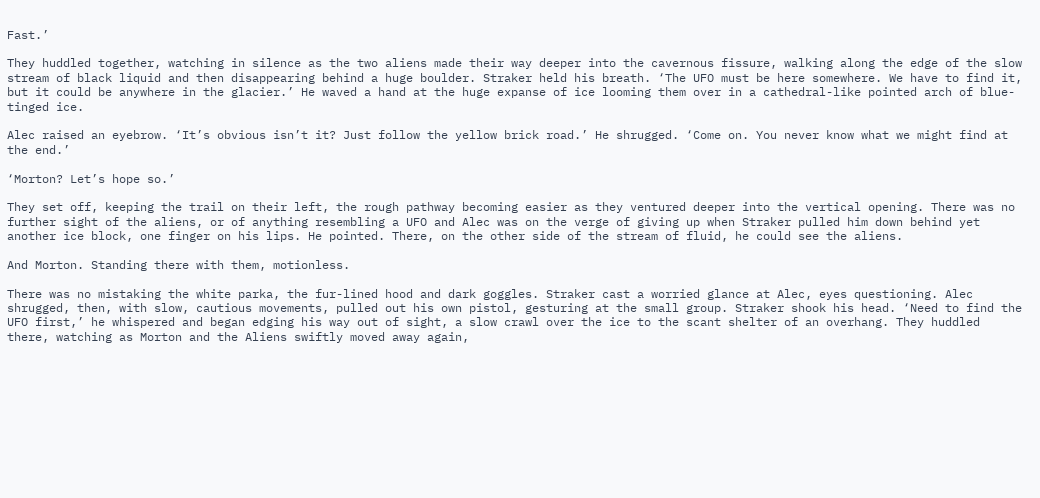Fast.’

They huddled together, watching in silence as the two aliens made their way deeper into the cavernous fissure, walking along the edge of the slow stream of black liquid and then disappearing behind a huge boulder. Straker held his breath. ‘The UFO must be here somewhere. We have to find it, but it could be anywhere in the glacier.’ He waved a hand at the huge expanse of ice looming them over in a cathedral-like pointed arch of blue-tinged ice.

Alec raised an eyebrow. ‘It’s obvious isn’t it? Just follow the yellow brick road.’ He shrugged. ‘Come on. You never know what we might find at the end.’

‘Morton? Let’s hope so.’

They set off, keeping the trail on their left, the rough pathway becoming easier as they ventured deeper into the vertical opening. There was no further sight of the aliens, or of anything resembling a UFO and Alec was on the verge of giving up when Straker pulled him down behind yet another ice block, one finger on his lips. He pointed. There, on the other side of the stream of fluid, he could see the aliens.

And Morton. Standing there with them, motionless.

There was no mistaking the white parka, the fur-lined hood and dark goggles. Straker cast a worried glance at Alec, eyes questioning. Alec shrugged, then, with slow, cautious movements, pulled out his own pistol, gesturing at the small group. Straker shook his head. ‘Need to find the UFO first,’ he whispered and began edging his way out of sight, a slow crawl over the ice to the scant shelter of an overhang. They huddled there, watching as Morton and the Aliens swiftly moved away again,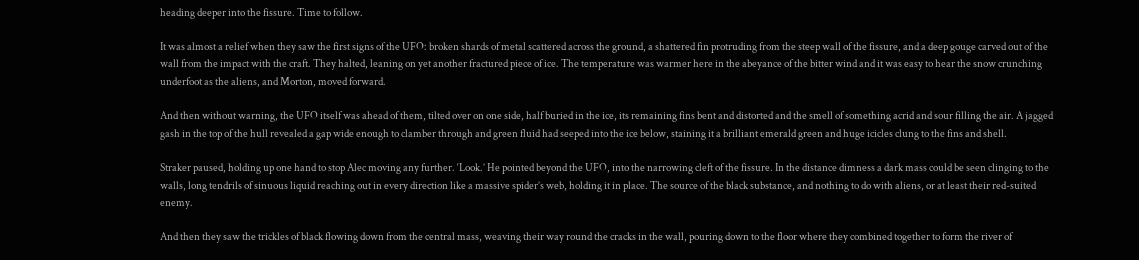heading deeper into the fissure. Time to follow.

It was almost a relief when they saw the first signs of the UFO: broken shards of metal scattered across the ground, a shattered fin protruding from the steep wall of the fissure, and a deep gouge carved out of the wall from the impact with the craft. They halted, leaning on yet another fractured piece of ice. The temperature was warmer here in the abeyance of the bitter wind and it was easy to hear the snow crunching underfoot as the aliens, and Morton, moved forward.

And then without warning, the UFO itself was ahead of them, tilted over on one side, half buried in the ice, its remaining fins bent and distorted and the smell of something acrid and sour filling the air. A jagged gash in the top of the hull revealed a gap wide enough to clamber through and green fluid had seeped into the ice below, staining it a brilliant emerald green and huge icicles clung to the fins and shell.

Straker paused, holding up one hand to stop Alec moving any further. ‘Look.’ He pointed beyond the UFO, into the narrowing cleft of the fissure. In the distance dimness a dark mass could be seen clinging to the walls, long tendrils of sinuous liquid reaching out in every direction like a massive spider’s web, holding it in place. The source of the black substance, and nothing to do with aliens, or at least their red-suited enemy.

And then they saw the trickles of black flowing down from the central mass, weaving their way round the cracks in the wall, pouring down to the floor where they combined together to form the river of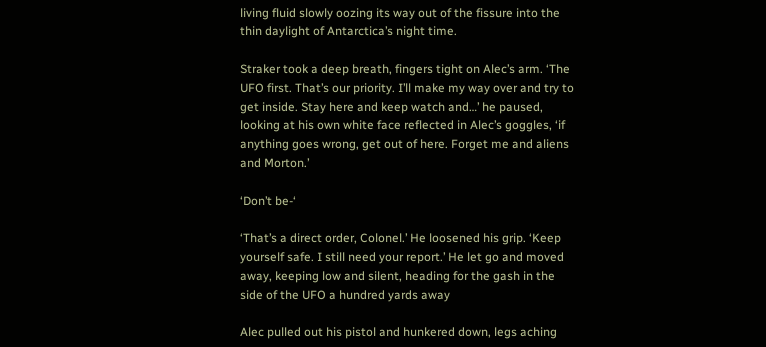living fluid slowly oozing its way out of the fissure into the thin daylight of Antarctica’s night time.

Straker took a deep breath, fingers tight on Alec’s arm. ‘The UFO first. That’s our priority. I’ll make my way over and try to get inside. Stay here and keep watch and…’ he paused, looking at his own white face reflected in Alec’s goggles, ‘if anything goes wrong, get out of here. Forget me and aliens and Morton.’

‘Don’t be-‘

‘That’s a direct order, Colonel.’ He loosened his grip. ‘Keep yourself safe. I still need your report.’ He let go and moved away, keeping low and silent, heading for the gash in the side of the UFO a hundred yards away

Alec pulled out his pistol and hunkered down, legs aching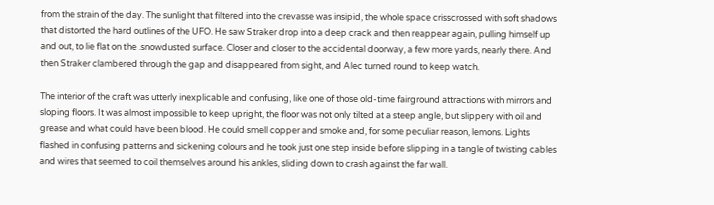from the strain of the day. The sunlight that filtered into the crevasse was insipid, the whole space crisscrossed with soft shadows that distorted the hard outlines of the UFO. He saw Straker drop into a deep crack and then reappear again, pulling himself up and out, to lie flat on the .snowdusted surface. Closer and closer to the accidental doorway, a few more yards, nearly there. And then Straker clambered through the gap and disappeared from sight, and Alec turned round to keep watch.

The interior of the craft was utterly inexplicable and confusing, like one of those old-time fairground attractions with mirrors and sloping floors. It was almost impossible to keep upright, the floor was not only tilted at a steep angle, but slippery with oil and grease and what could have been blood. He could smell copper and smoke and, for some peculiar reason, lemons. Lights flashed in confusing patterns and sickening colours and he took just one step inside before slipping in a tangle of twisting cables and wires that seemed to coil themselves around his ankles, sliding down to crash against the far wall.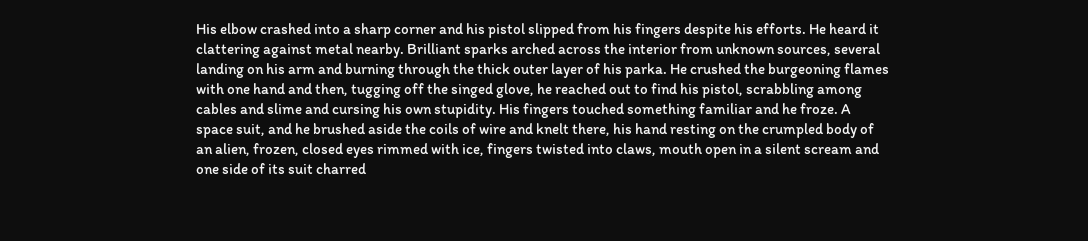His elbow crashed into a sharp corner and his pistol slipped from his fingers despite his efforts. He heard it clattering against metal nearby. Brilliant sparks arched across the interior from unknown sources, several landing on his arm and burning through the thick outer layer of his parka. He crushed the burgeoning flames with one hand and then, tugging off the singed glove, he reached out to find his pistol, scrabbling among cables and slime and cursing his own stupidity. His fingers touched something familiar and he froze. A space suit, and he brushed aside the coils of wire and knelt there, his hand resting on the crumpled body of an alien, frozen, closed eyes rimmed with ice, fingers twisted into claws, mouth open in a silent scream and one side of its suit charred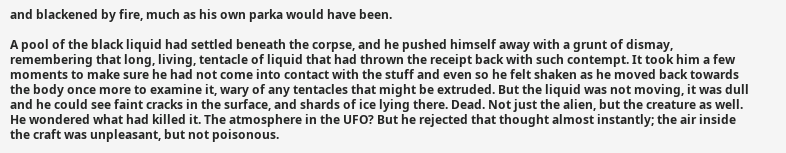and blackened by fire, much as his own parka would have been.

A pool of the black liquid had settled beneath the corpse, and he pushed himself away with a grunt of dismay, remembering that long, living, tentacle of liquid that had thrown the receipt back with such contempt. It took him a few moments to make sure he had not come into contact with the stuff and even so he felt shaken as he moved back towards the body once more to examine it, wary of any tentacles that might be extruded. But the liquid was not moving, it was dull and he could see faint cracks in the surface, and shards of ice lying there. Dead. Not just the alien, but the creature as well. He wondered what had killed it. The atmosphere in the UFO? But he rejected that thought almost instantly; the air inside the craft was unpleasant, but not poisonous.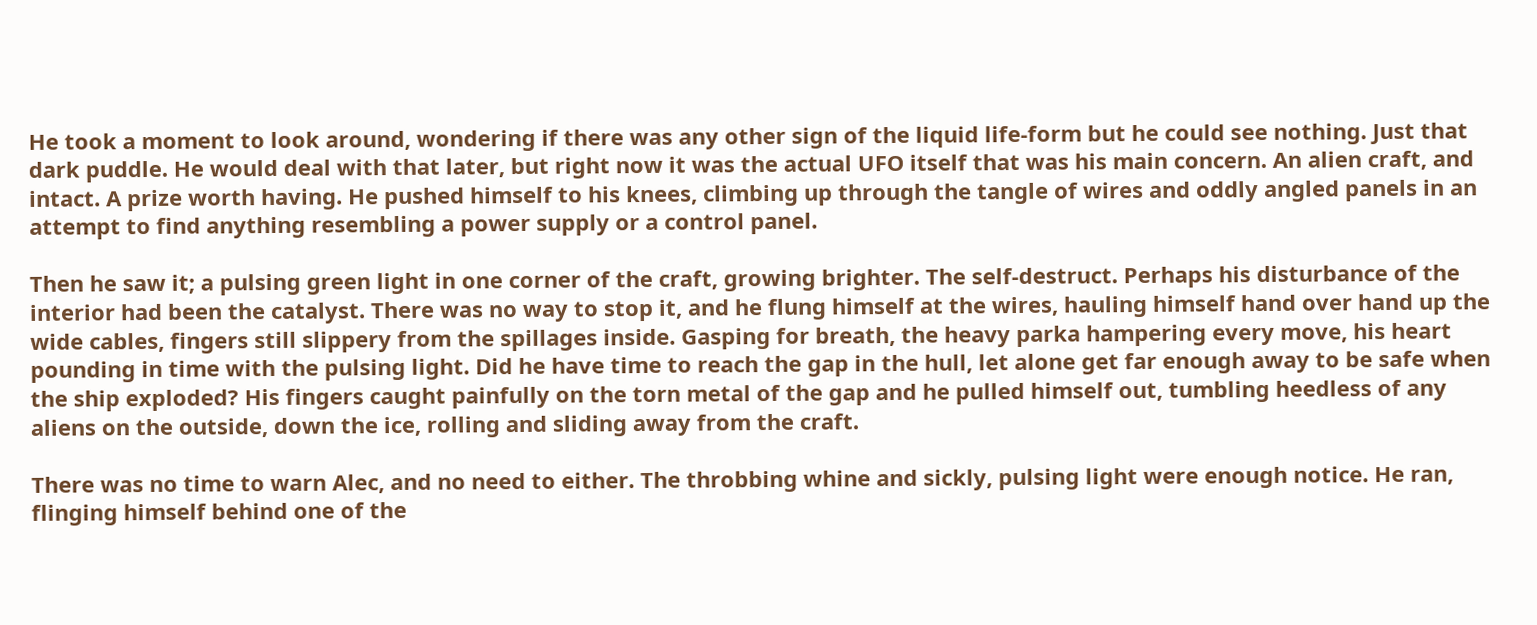He took a moment to look around, wondering if there was any other sign of the liquid life-form but he could see nothing. Just that dark puddle. He would deal with that later, but right now it was the actual UFO itself that was his main concern. An alien craft, and intact. A prize worth having. He pushed himself to his knees, climbing up through the tangle of wires and oddly angled panels in an attempt to find anything resembling a power supply or a control panel.

Then he saw it; a pulsing green light in one corner of the craft, growing brighter. The self-destruct. Perhaps his disturbance of the interior had been the catalyst. There was no way to stop it, and he flung himself at the wires, hauling himself hand over hand up the wide cables, fingers still slippery from the spillages inside. Gasping for breath, the heavy parka hampering every move, his heart pounding in time with the pulsing light. Did he have time to reach the gap in the hull, let alone get far enough away to be safe when the ship exploded? His fingers caught painfully on the torn metal of the gap and he pulled himself out, tumbling heedless of any aliens on the outside, down the ice, rolling and sliding away from the craft.

There was no time to warn Alec, and no need to either. The throbbing whine and sickly, pulsing light were enough notice. He ran, flinging himself behind one of the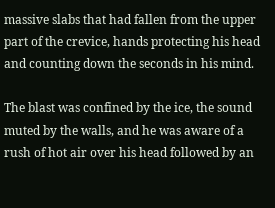massive slabs that had fallen from the upper part of the crevice, hands protecting his head and counting down the seconds in his mind.

The blast was confined by the ice, the sound muted by the walls, and he was aware of a rush of hot air over his head followed by an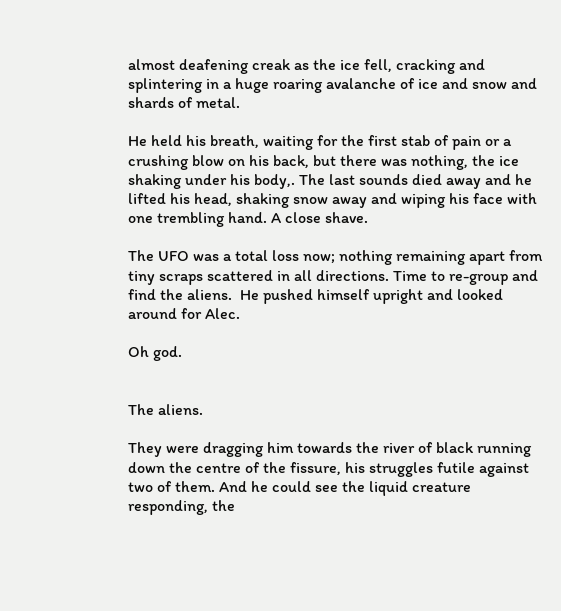almost deafening creak as the ice fell, cracking and splintering in a huge roaring avalanche of ice and snow and shards of metal.

He held his breath, waiting for the first stab of pain or a crushing blow on his back, but there was nothing, the ice shaking under his body,. The last sounds died away and he lifted his head, shaking snow away and wiping his face with one trembling hand. A close shave.

The UFO was a total loss now; nothing remaining apart from tiny scraps scattered in all directions. Time to re-group and find the aliens.  He pushed himself upright and looked around for Alec.

Oh god.


The aliens.

They were dragging him towards the river of black running down the centre of the fissure, his struggles futile against two of them. And he could see the liquid creature responding, the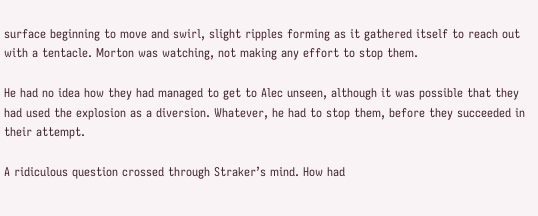surface beginning to move and swirl, slight ripples forming as it gathered itself to reach out with a tentacle. Morton was watching, not making any effort to stop them.

He had no idea how they had managed to get to Alec unseen, although it was possible that they had used the explosion as a diversion. Whatever, he had to stop them, before they succeeded in their attempt.

A ridiculous question crossed through Straker’s mind. How had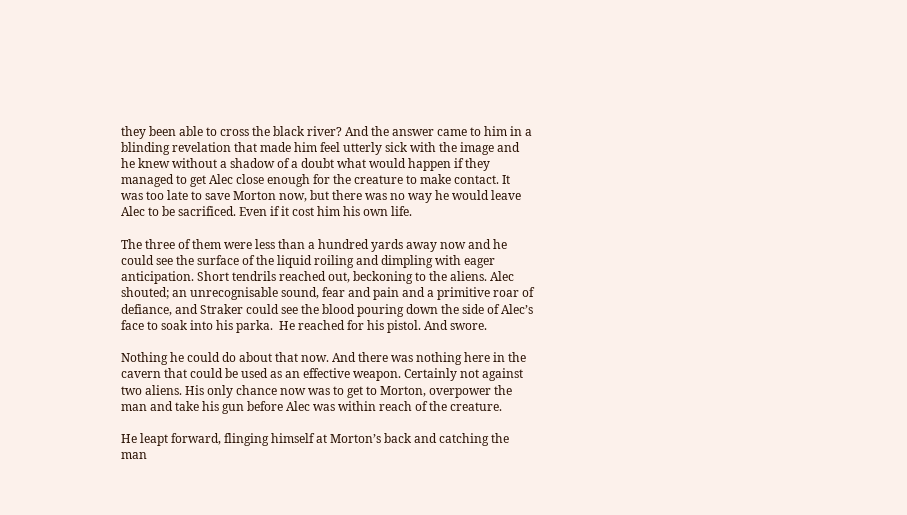they been able to cross the black river? And the answer came to him in a blinding revelation that made him feel utterly sick with the image and he knew without a shadow of a doubt what would happen if they managed to get Alec close enough for the creature to make contact. It was too late to save Morton now, but there was no way he would leave Alec to be sacrificed. Even if it cost him his own life.

The three of them were less than a hundred yards away now and he could see the surface of the liquid roiling and dimpling with eager anticipation. Short tendrils reached out, beckoning to the aliens. Alec shouted; an unrecognisable sound, fear and pain and a primitive roar of defiance, and Straker could see the blood pouring down the side of Alec’s face to soak into his parka.  He reached for his pistol. And swore.

Nothing he could do about that now. And there was nothing here in the cavern that could be used as an effective weapon. Certainly not against two aliens. His only chance now was to get to Morton, overpower the man and take his gun before Alec was within reach of the creature.

He leapt forward, flinging himself at Morton’s back and catching the man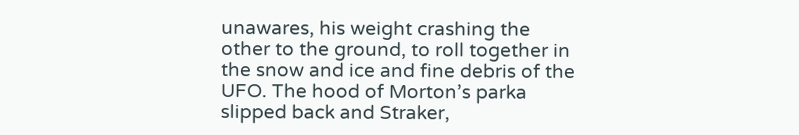unawares, his weight crashing the other to the ground, to roll together in the snow and ice and fine debris of the UFO. The hood of Morton’s parka slipped back and Straker,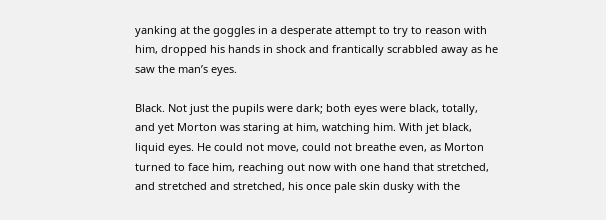yanking at the goggles in a desperate attempt to try to reason with him, dropped his hands in shock and frantically scrabbled away as he saw the man’s eyes.

Black. Not just the pupils were dark; both eyes were black, totally, and yet Morton was staring at him, watching him. With jet black, liquid eyes. He could not move, could not breathe even, as Morton turned to face him, reaching out now with one hand that stretched, and stretched and stretched, his once pale skin dusky with the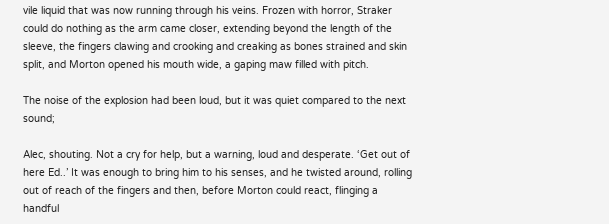vile liquid that was now running through his veins. Frozen with horror, Straker could do nothing as the arm came closer, extending beyond the length of the sleeve, the fingers clawing and crooking and creaking as bones strained and skin split, and Morton opened his mouth wide, a gaping maw filled with pitch.

The noise of the explosion had been loud, but it was quiet compared to the next sound;

Alec, shouting. Not a cry for help, but a warning, loud and desperate. ‘Get out of here Ed..’ It was enough to bring him to his senses, and he twisted around, rolling out of reach of the fingers and then, before Morton could react, flinging a handful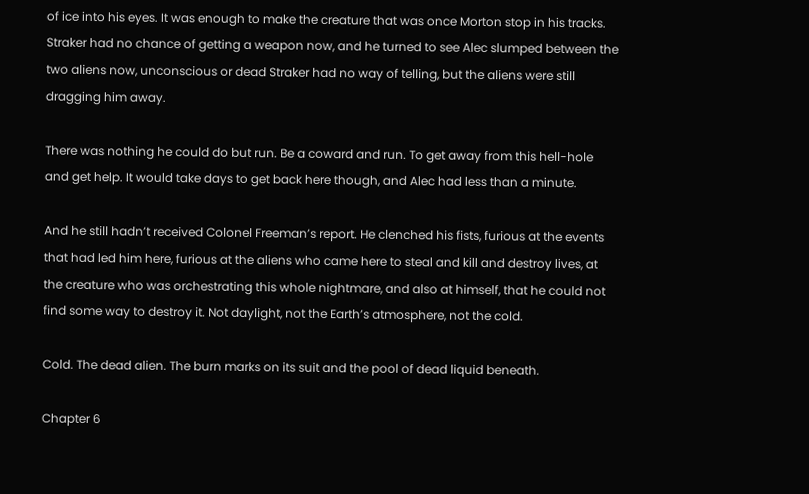of ice into his eyes. It was enough to make the creature that was once Morton stop in his tracks. Straker had no chance of getting a weapon now, and he turned to see Alec slumped between the two aliens now, unconscious or dead Straker had no way of telling, but the aliens were still dragging him away.

There was nothing he could do but run. Be a coward and run. To get away from this hell-hole and get help. It would take days to get back here though, and Alec had less than a minute.

And he still hadn’t received Colonel Freeman’s report. He clenched his fists, furious at the events that had led him here, furious at the aliens who came here to steal and kill and destroy lives, at the creature who was orchestrating this whole nightmare, and also at himself, that he could not find some way to destroy it. Not daylight, not the Earth’s atmosphere, not the cold.

Cold. The dead alien. The burn marks on its suit and the pool of dead liquid beneath.

Chapter 6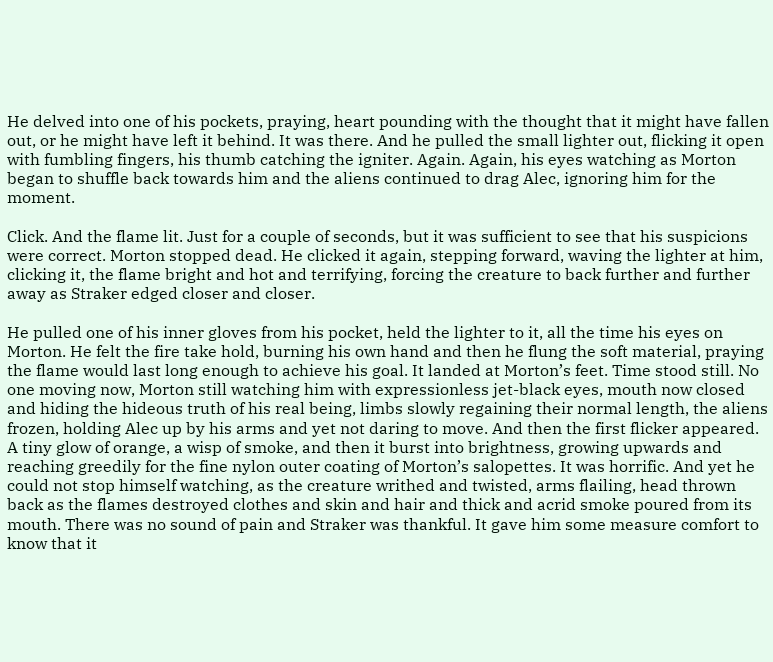He delved into one of his pockets, praying, heart pounding with the thought that it might have fallen out, or he might have left it behind. It was there. And he pulled the small lighter out, flicking it open with fumbling fingers, his thumb catching the igniter. Again. Again, his eyes watching as Morton began to shuffle back towards him and the aliens continued to drag Alec, ignoring him for the moment.

Click. And the flame lit. Just for a couple of seconds, but it was sufficient to see that his suspicions were correct. Morton stopped dead. He clicked it again, stepping forward, waving the lighter at him, clicking it, the flame bright and hot and terrifying, forcing the creature to back further and further away as Straker edged closer and closer.

He pulled one of his inner gloves from his pocket, held the lighter to it, all the time his eyes on Morton. He felt the fire take hold, burning his own hand and then he flung the soft material, praying the flame would last long enough to achieve his goal. It landed at Morton’s feet. Time stood still. No one moving now, Morton still watching him with expressionless jet-black eyes, mouth now closed and hiding the hideous truth of his real being, limbs slowly regaining their normal length, the aliens frozen, holding Alec up by his arms and yet not daring to move. And then the first flicker appeared. A tiny glow of orange, a wisp of smoke, and then it burst into brightness, growing upwards and reaching greedily for the fine nylon outer coating of Morton’s salopettes. It was horrific. And yet he could not stop himself watching, as the creature writhed and twisted, arms flailing, head thrown back as the flames destroyed clothes and skin and hair and thick and acrid smoke poured from its mouth. There was no sound of pain and Straker was thankful. It gave him some measure comfort to know that it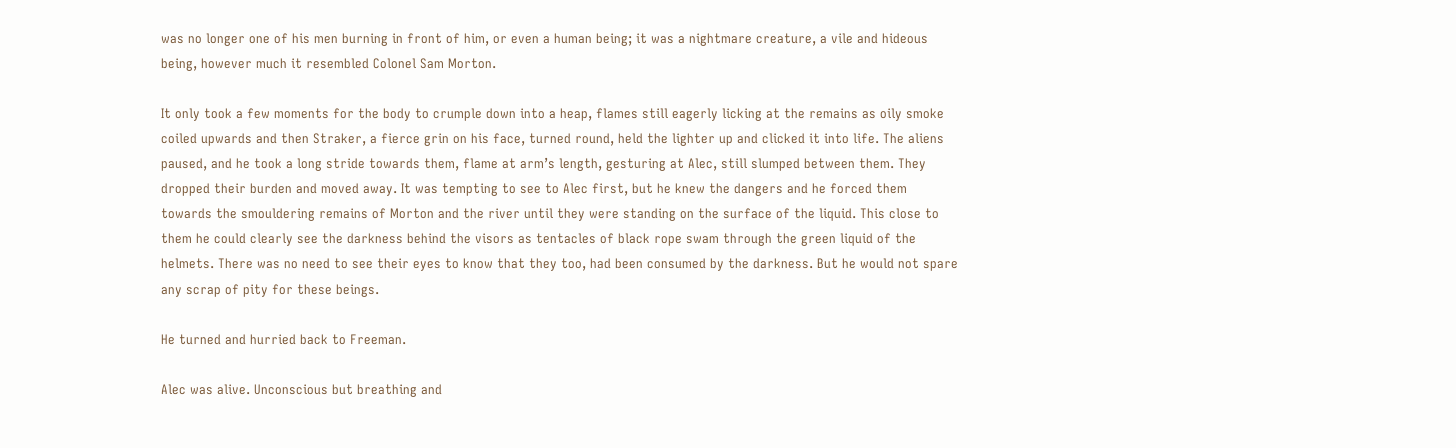was no longer one of his men burning in front of him, or even a human being; it was a nightmare creature, a vile and hideous being, however much it resembled Colonel Sam Morton.

It only took a few moments for the body to crumple down into a heap, flames still eagerly licking at the remains as oily smoke coiled upwards and then Straker, a fierce grin on his face, turned round, held the lighter up and clicked it into life. The aliens paused, and he took a long stride towards them, flame at arm’s length, gesturing at Alec, still slumped between them. They dropped their burden and moved away. It was tempting to see to Alec first, but he knew the dangers and he forced them towards the smouldering remains of Morton and the river until they were standing on the surface of the liquid. This close to them he could clearly see the darkness behind the visors as tentacles of black rope swam through the green liquid of the helmets. There was no need to see their eyes to know that they too, had been consumed by the darkness. But he would not spare any scrap of pity for these beings.

He turned and hurried back to Freeman.

Alec was alive. Unconscious but breathing and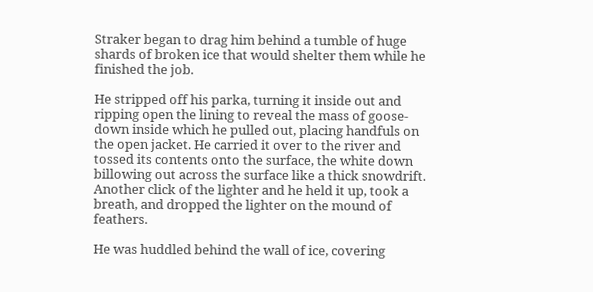Straker began to drag him behind a tumble of huge shards of broken ice that would shelter them while he finished the job.

He stripped off his parka, turning it inside out and ripping open the lining to reveal the mass of goose-down inside which he pulled out, placing handfuls on the open jacket. He carried it over to the river and tossed its contents onto the surface, the white down billowing out across the surface like a thick snowdrift. Another click of the lighter and he held it up, took a breath, and dropped the lighter on the mound of feathers.

He was huddled behind the wall of ice, covering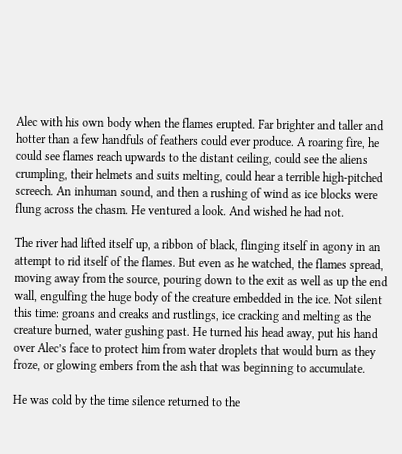Alec with his own body when the flames erupted. Far brighter and taller and hotter than a few handfuls of feathers could ever produce. A roaring fire, he could see flames reach upwards to the distant ceiling, could see the aliens crumpling, their helmets and suits melting, could hear a terrible high-pitched screech. An inhuman sound, and then a rushing of wind as ice blocks were flung across the chasm. He ventured a look. And wished he had not.

The river had lifted itself up, a ribbon of black, flinging itself in agony in an attempt to rid itself of the flames. But even as he watched, the flames spread, moving away from the source, pouring down to the exit as well as up the end wall, engulfing the huge body of the creature embedded in the ice. Not silent this time: groans and creaks and rustlings, ice cracking and melting as the creature burned, water gushing past. He turned his head away, put his hand over Alec’s face to protect him from water droplets that would burn as they froze, or glowing embers from the ash that was beginning to accumulate.

He was cold by the time silence returned to the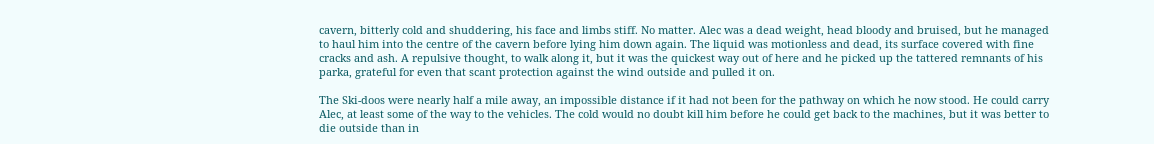cavern, bitterly cold and shuddering, his face and limbs stiff. No matter. Alec was a dead weight, head bloody and bruised, but he managed to haul him into the centre of the cavern before lying him down again. The liquid was motionless and dead, its surface covered with fine cracks and ash. A repulsive thought, to walk along it, but it was the quickest way out of here and he picked up the tattered remnants of his parka, grateful for even that scant protection against the wind outside and pulled it on.

The Ski-doos were nearly half a mile away, an impossible distance if it had not been for the pathway on which he now stood. He could carry Alec, at least some of the way to the vehicles. The cold would no doubt kill him before he could get back to the machines, but it was better to die outside than in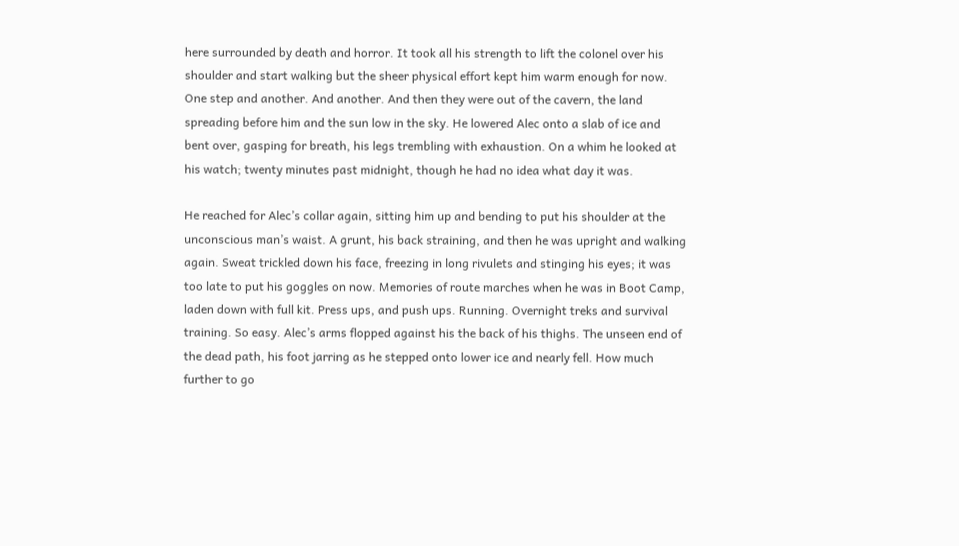here surrounded by death and horror. It took all his strength to lift the colonel over his shoulder and start walking but the sheer physical effort kept him warm enough for now. One step and another. And another. And then they were out of the cavern, the land spreading before him and the sun low in the sky. He lowered Alec onto a slab of ice and bent over, gasping for breath, his legs trembling with exhaustion. On a whim he looked at his watch; twenty minutes past midnight, though he had no idea what day it was.

He reached for Alec’s collar again, sitting him up and bending to put his shoulder at the unconscious man’s waist. A grunt, his back straining, and then he was upright and walking again. Sweat trickled down his face, freezing in long rivulets and stinging his eyes; it was too late to put his goggles on now. Memories of route marches when he was in Boot Camp, laden down with full kit. Press ups, and push ups. Running. Overnight treks and survival training. So easy. Alec’s arms flopped against his the back of his thighs. The unseen end of the dead path, his foot jarring as he stepped onto lower ice and nearly fell. How much further to go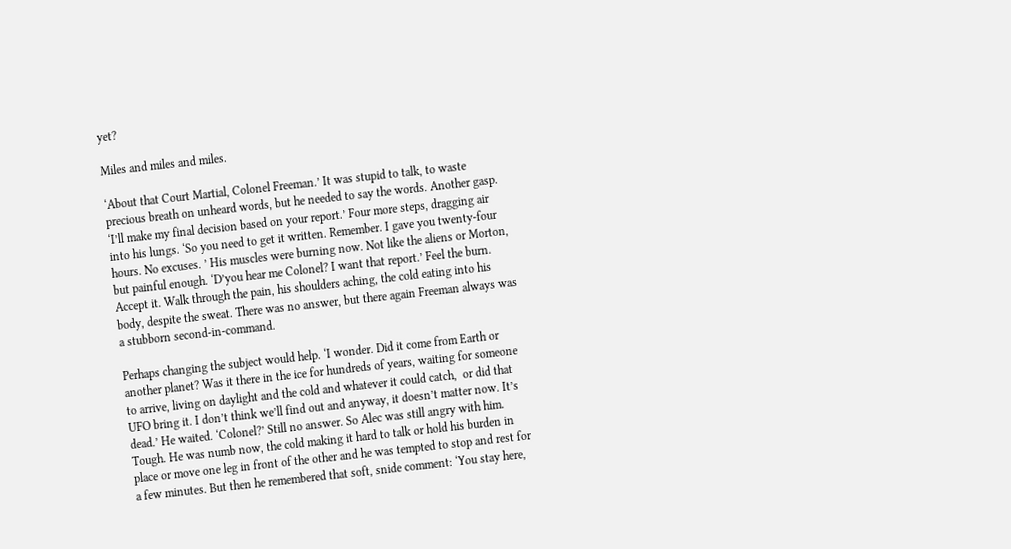yet?

Miles and miles and miles.

‘About that Court Martial, Colonel Freeman.’ It was stupid to talk, to waste precious breath on unheard words, but he needed to say the words. Another gasp. ‘I’ll make my final decision based on your report.’ Four more steps, dragging air into his lungs. ‘So you need to get it written. Remember. I gave you twenty-four hours. No excuses. ’ His muscles were burning now. Not like the aliens or Morton, but painful enough. ‘D’you hear me Colonel? I want that report.’ Feel the burn. Accept it. Walk through the pain, his shoulders aching, the cold eating into his body, despite the sweat. There was no answer, but there again Freeman always was a stubborn second-in-command.

Perhaps changing the subject would help. ‘I wonder. Did it come from Earth or another planet? Was it there in the ice for hundreds of years, waiting for someone to arrive, living on daylight and the cold and whatever it could catch,  or did that UFO bring it. I don’t think we’ll find out and anyway, it doesn’t matter now. It’s dead.’ He waited. ‘Colonel?’ Still no answer. So Alec was still angry with him. Tough. He was numb now, the cold making it hard to talk or hold his burden in place or move one leg in front of the other and he was tempted to stop and rest for a few minutes. But then he remembered that soft, snide comment: ‘You stay here,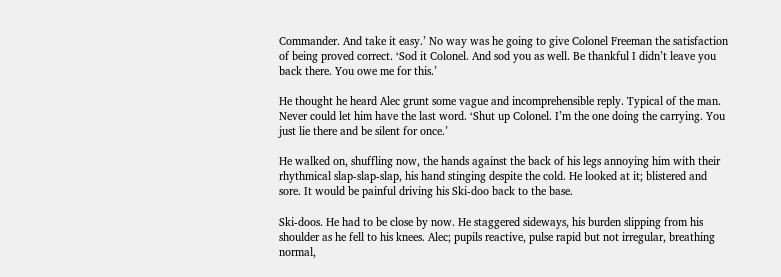Commander. And take it easy.’ No way was he going to give Colonel Freeman the satisfaction of being proved correct. ‘Sod it Colonel. And sod you as well. Be thankful I didn’t leave you back there. You owe me for this.’

He thought he heard Alec grunt some vague and incomprehensible reply. Typical of the man. Never could let him have the last word. ‘Shut up Colonel. I’m the one doing the carrying. You just lie there and be silent for once.’

He walked on, shuffling now, the hands against the back of his legs annoying him with their rhythmical slap-slap-slap, his hand stinging despite the cold. He looked at it; blistered and sore. It would be painful driving his Ski-doo back to the base.

Ski-doos. He had to be close by now. He staggered sideways, his burden slipping from his shoulder as he fell to his knees. Alec; pupils reactive, pulse rapid but not irregular, breathing normal,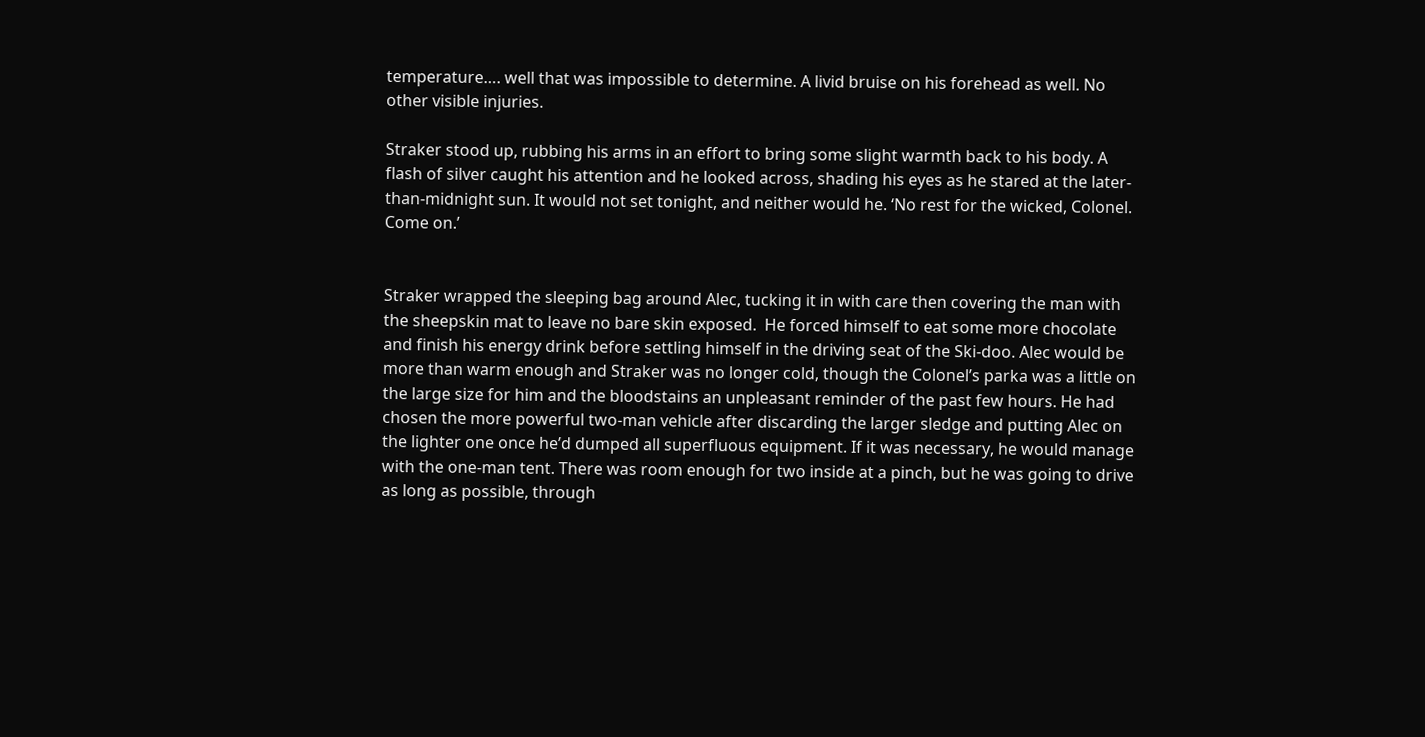temperature…. well that was impossible to determine. A livid bruise on his forehead as well. No other visible injuries.

Straker stood up, rubbing his arms in an effort to bring some slight warmth back to his body. A flash of silver caught his attention and he looked across, shading his eyes as he stared at the later-than-midnight sun. It would not set tonight, and neither would he. ‘No rest for the wicked, Colonel. Come on.’


Straker wrapped the sleeping bag around Alec, tucking it in with care then covering the man with the sheepskin mat to leave no bare skin exposed.  He forced himself to eat some more chocolate and finish his energy drink before settling himself in the driving seat of the Ski-doo. Alec would be more than warm enough and Straker was no longer cold, though the Colonel’s parka was a little on the large size for him and the bloodstains an unpleasant reminder of the past few hours. He had chosen the more powerful two-man vehicle after discarding the larger sledge and putting Alec on the lighter one once he’d dumped all superfluous equipment. If it was necessary, he would manage with the one-man tent. There was room enough for two inside at a pinch, but he was going to drive as long as possible, through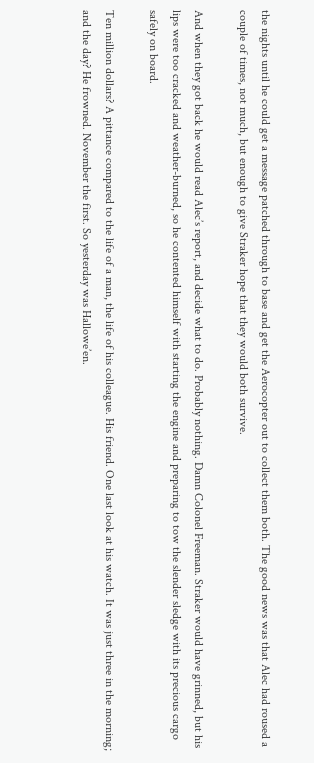the nights until he could get a message patched through to base and get the Aerocopter out to collect them both. The good news was that Alec had roused a couple of times, not much, but enough to give Straker hope that they would both survive.

And when they got back he would read Alec’s report, and decide what to do. Probably nothing. Damn Colonel Freeman. Straker would have grinned, but his lips were too cracked and weather-burned, so he contented himself with starting the engine and preparing to tow the slender sledge with its precious cargo safely on board.

Ten million dollars? A pittance compared to the life of a man, the life of his colleague. His friend. One last look at his watch. It was just three in the morning; and the day? He frowned. November the first. So yesterday was Hallowe’en.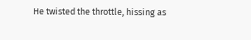He twisted the throttle, hissing as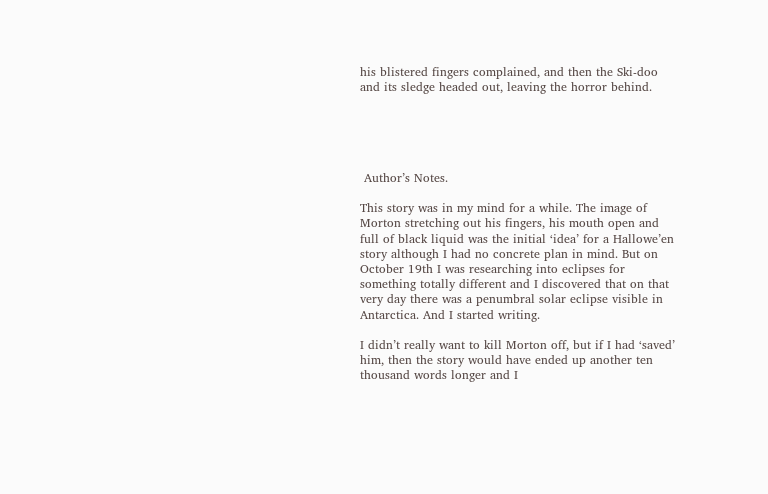his blistered fingers complained, and then the Ski-doo and its sledge headed out, leaving the horror behind.





 Author’s Notes.

This story was in my mind for a while. The image of Morton stretching out his fingers, his mouth open and full of black liquid was the initial ‘idea’ for a Hallowe’en story although I had no concrete plan in mind. But on October 19th I was researching into eclipses for something totally different and I discovered that on that very day there was a penumbral solar eclipse visible in Antarctica. And I started writing.

I didn’t really want to kill Morton off, but if I had ‘saved’ him, then the story would have ended up another ten thousand words longer and I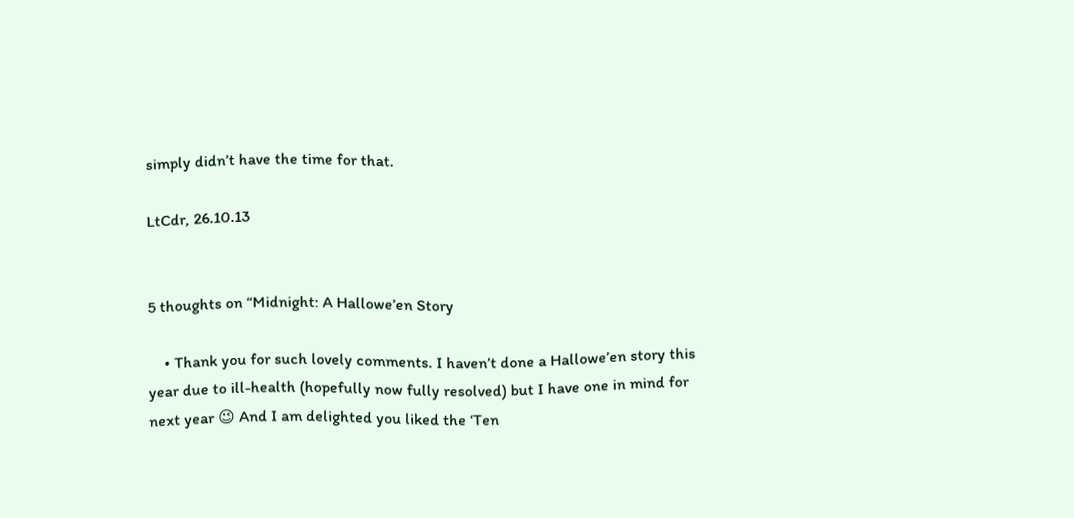simply didn’t have the time for that.

LtCdr, 26.10.13


5 thoughts on “Midnight: A Hallowe’en Story

    • Thank you for such lovely comments. I haven’t done a Hallowe’en story this year due to ill-health (hopefully now fully resolved) but I have one in mind for next year 😉 And I am delighted you liked the ‘Ten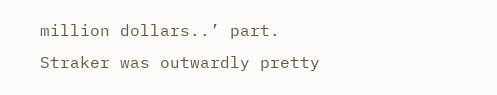million dollars..’ part. Straker was outwardly pretty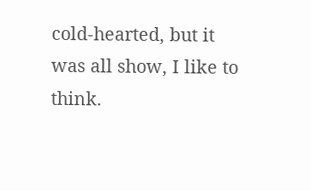cold-hearted, but it was all show, I like to think.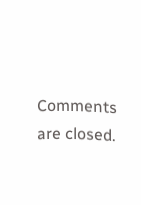Comments are closed.